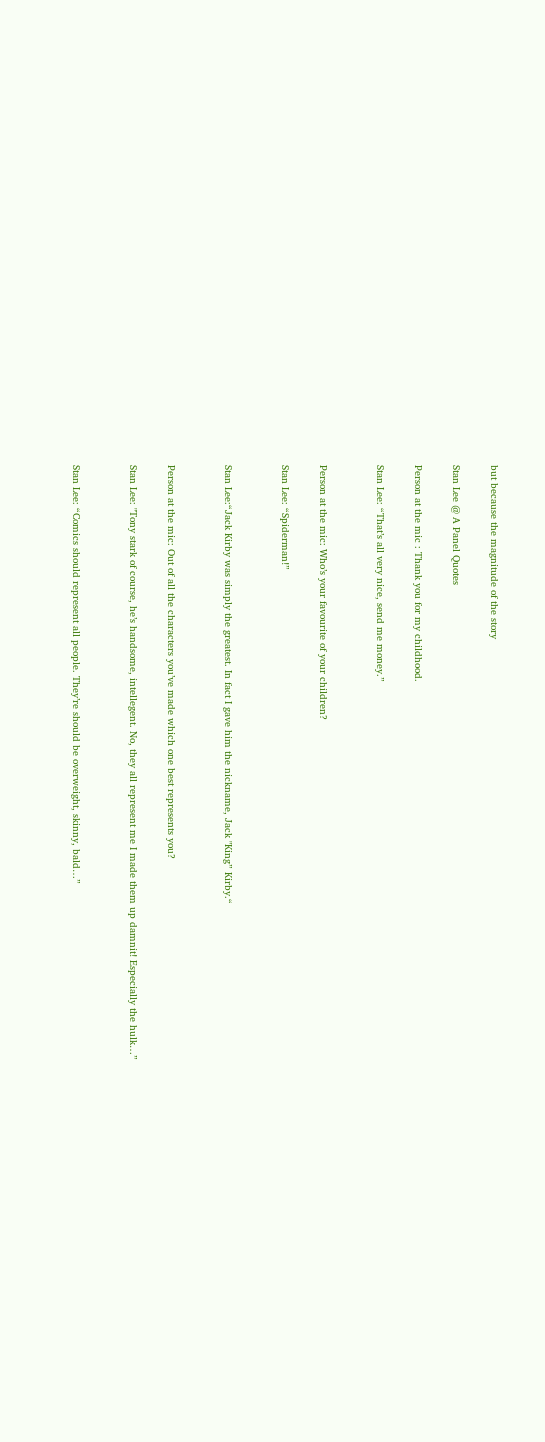but because the magnitude of the story

Stan Lee @ A Panel Quotes

Person at the mic : Thank you for my childhood.

Stan Lee: “That’s all very nice, send me money.”


Person at the mic: Who’s your favourite of your children?

Stan Lee: “Spiderman!”


Stan Lee:“Jack Kirby was simply the greatest. In fact I gave him the nickname, Jack "King” Kirby.“


Person at the mic: Out of all the characters you’ve made which one best represents you?

Stan Lee: "Tony stark of course, he’s handsome, intellegent. No, they all represent me I made them up damnit! Especially the hulk…”


Stan Lee: “Comics should represent all people. They’re should be overweight, skinny, bald…”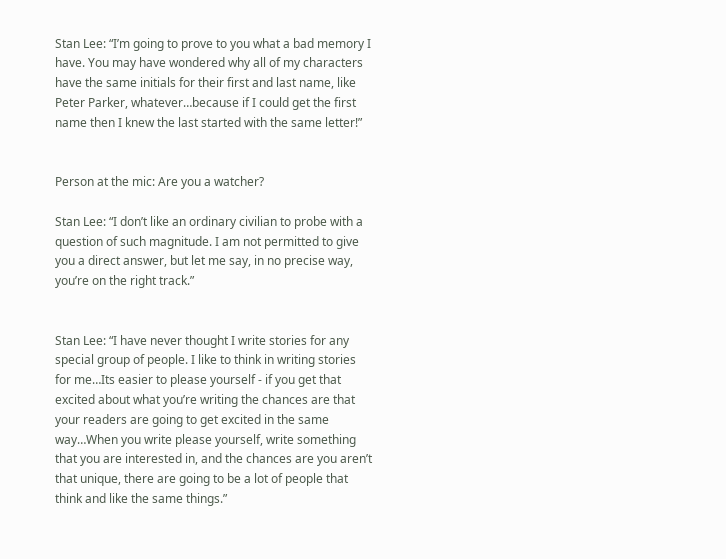Stan Lee: “I’m going to prove to you what a bad memory I have. You may have wondered why all of my characters have the same initials for their first and last name, like Peter Parker, whatever…because if I could get the first name then I knew the last started with the same letter!”


Person at the mic: Are you a watcher?

Stan Lee: “I don’t like an ordinary civilian to probe with a question of such magnitude. I am not permitted to give you a direct answer, but let me say, in no precise way, you’re on the right track.”


Stan Lee: “I have never thought I write stories for any special group of people. I like to think in writing stories for me…Its easier to please yourself - if you get that excited about what you’re writing the chances are that your readers are going to get excited in the same way…When you write please yourself, write something that you are interested in, and the chances are you aren’t that unique, there are going to be a lot of people that think and like the same things.”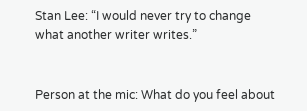Stan Lee: “I would never try to change what another writer writes.”


Person at the mic: What do you feel about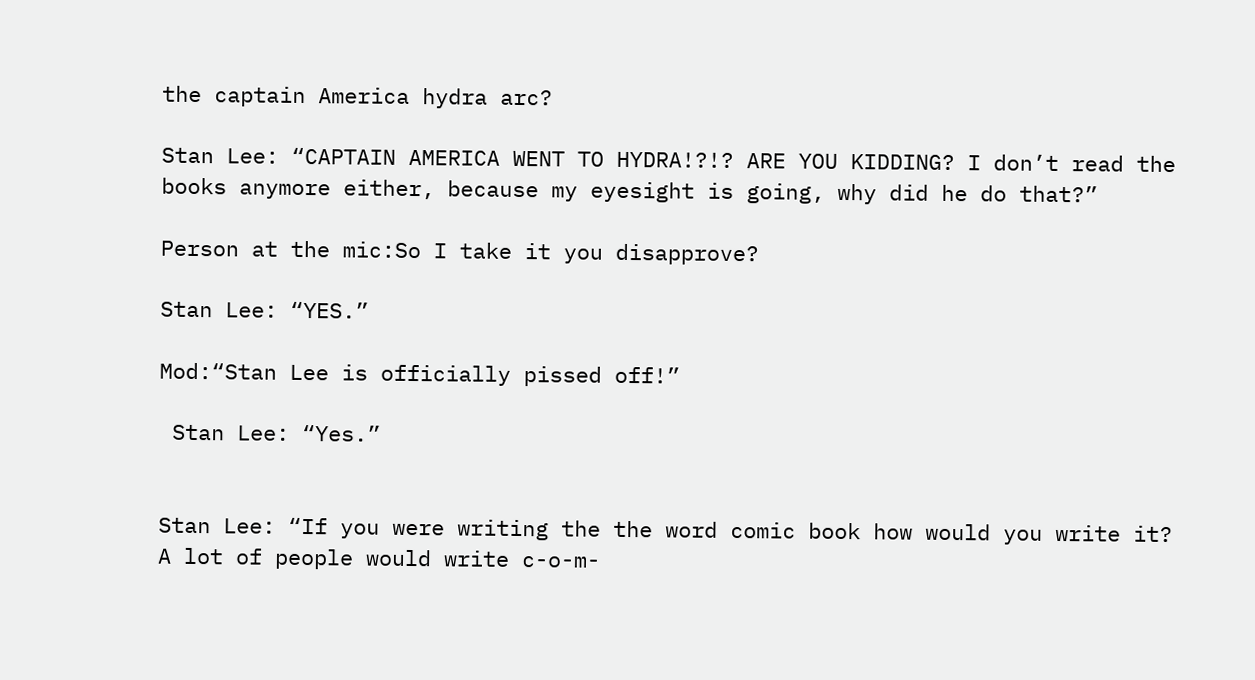the captain America hydra arc?

Stan Lee: “CAPTAIN AMERICA WENT TO HYDRA!?!? ARE YOU KIDDING? I don’t read the books anymore either, because my eyesight is going, why did he do that?”

Person at the mic:So I take it you disapprove?

Stan Lee: “YES.”

Mod:“Stan Lee is officially pissed off!”

 Stan Lee: “Yes.”


Stan Lee: “If you were writing the the word comic book how would you write it?
A lot of people would write c-o-m-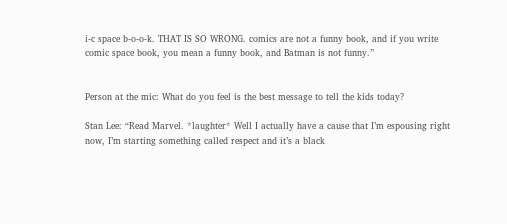i-c space b-o-o-k. THAT IS SO WRONG. comics are not a funny book, and if you write comic space book, you mean a funny book, and Batman is not funny.”


Person at the mic: What do you feel is the best message to tell the kids today?

Stan Lee: “Read Marvel. *laughter* Well I actually have a cause that I’m espousing right now, I’m starting something called respect and it’s a black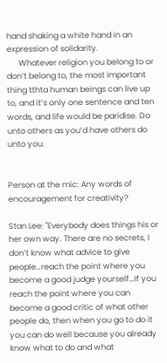hand shaking a white hand in an expression of solidarity.
      Whatever religion you belong to or don’t belong to, the most important thing tthta human beings can live up to, and it’s only one sentence and ten words, and life would be paridise. Do unto others as you’d have others do unto you.


Person at the mic: Any words of encouragement for creativity?

Stan Lee: "Everybody does things his or her own way. There are no secrets, I don’t know what advice to give people…reach the point where you become a good judge yourself…If you reach the point where you can become a good critic of what other people do, then when you go to do it you can do well because you already know what to do and what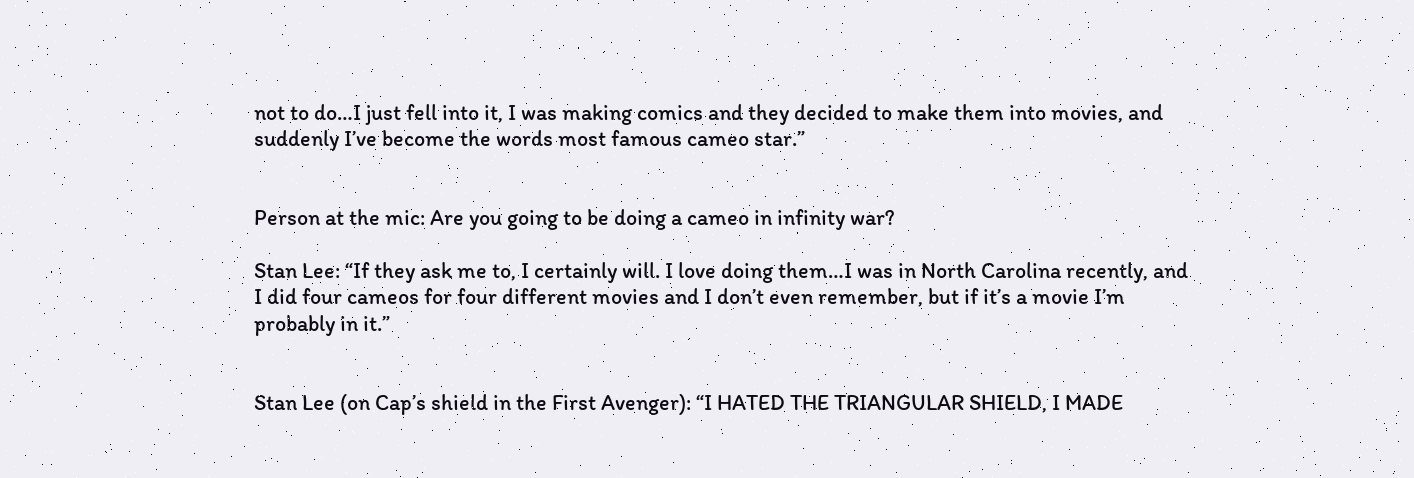not to do…I just fell into it, I was making comics and they decided to make them into movies, and suddenly I’ve become the words most famous cameo star.”


Person at the mic: Are you going to be doing a cameo in infinity war?

Stan Lee: “If they ask me to, I certainly will. I love doing them…I was in North Carolina recently, and I did four cameos for four different movies and I don’t even remember, but if it’s a movie I’m probably in it.”


Stan Lee (on Cap’s shield in the First Avenger): “I HATED THE TRIANGULAR SHIELD, I MADE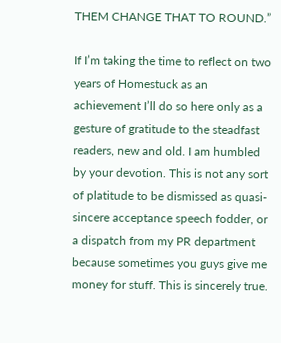THEM CHANGE THAT TO ROUND.”

If I’m taking the time to reflect on two years of Homestuck as an achievement I’ll do so here only as a gesture of gratitude to the steadfast readers, new and old. I am humbled by your devotion. This is not any sort of platitude to be dismissed as quasi-sincere acceptance speech fodder, or a dispatch from my PR department because sometimes you guys give me money for stuff. This is sincerely true.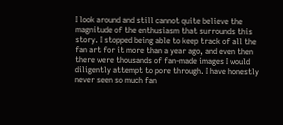I look around and still cannot quite believe the magnitude of the enthusiasm that surrounds this story. I stopped being able to keep track of all the fan art for it more than a year ago, and even then there were thousands of fan-made images I would diligently attempt to pore through. I have honestly never seen so much fan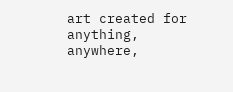art created for anything, anywhere,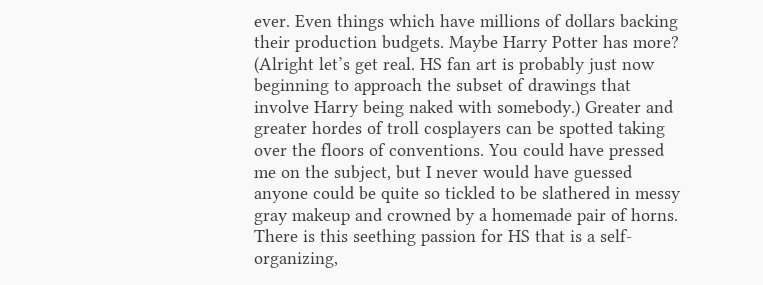ever. Even things which have millions of dollars backing their production budgets. Maybe Harry Potter has more? (Alright let’s get real. HS fan art is probably just now beginning to approach the subset of drawings that involve Harry being naked with somebody.) Greater and greater hordes of troll cosplayers can be spotted taking over the floors of conventions. You could have pressed me on the subject, but I never would have guessed anyone could be quite so tickled to be slathered in messy gray makeup and crowned by a homemade pair of horns. There is this seething passion for HS that is a self-organizing,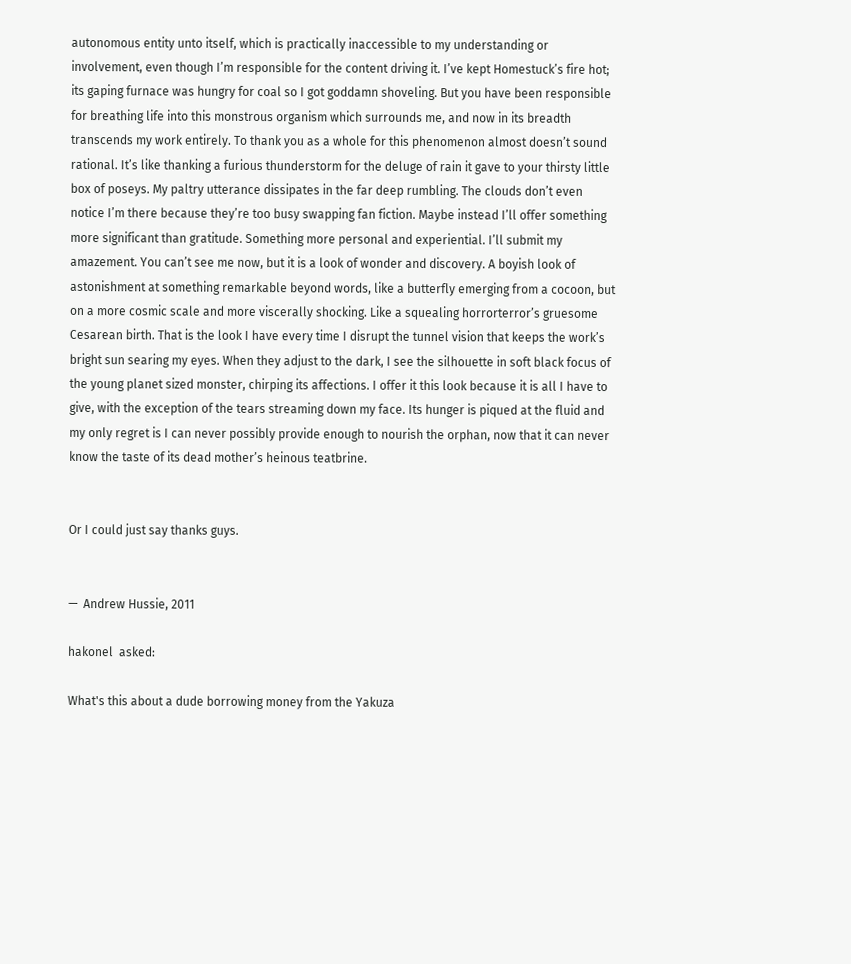autonomous entity unto itself, which is practically inaccessible to my understanding or involvement, even though I’m responsible for the content driving it. I’ve kept Homestuck’s fire hot; its gaping furnace was hungry for coal so I got goddamn shoveling. But you have been responsible for breathing life into this monstrous organism which surrounds me, and now in its breadth transcends my work entirely. To thank you as a whole for this phenomenon almost doesn’t sound rational. It’s like thanking a furious thunderstorm for the deluge of rain it gave to your thirsty little box of poseys. My paltry utterance dissipates in the far deep rumbling. The clouds don’t even notice I’m there because they’re too busy swapping fan fiction. Maybe instead I’ll offer something more significant than gratitude. Something more personal and experiential. I’ll submit my amazement. You can’t see me now, but it is a look of wonder and discovery. A boyish look of astonishment at something remarkable beyond words, like a butterfly emerging from a cocoon, but on a more cosmic scale and more viscerally shocking. Like a squealing horrorterror’s gruesome Cesarean birth. That is the look I have every time I disrupt the tunnel vision that keeps the work’s bright sun searing my eyes. When they adjust to the dark, I see the silhouette in soft black focus of the young planet sized monster, chirping its affections. I offer it this look because it is all I have to give, with the exception of the tears streaming down my face. Its hunger is piqued at the fluid and my only regret is I can never possibly provide enough to nourish the orphan, now that it can never know the taste of its dead mother’s heinous teatbrine.


Or I could just say thanks guys.


—  Andrew Hussie, 2011

hakonel  asked:

What's this about a dude borrowing money from the Yakuza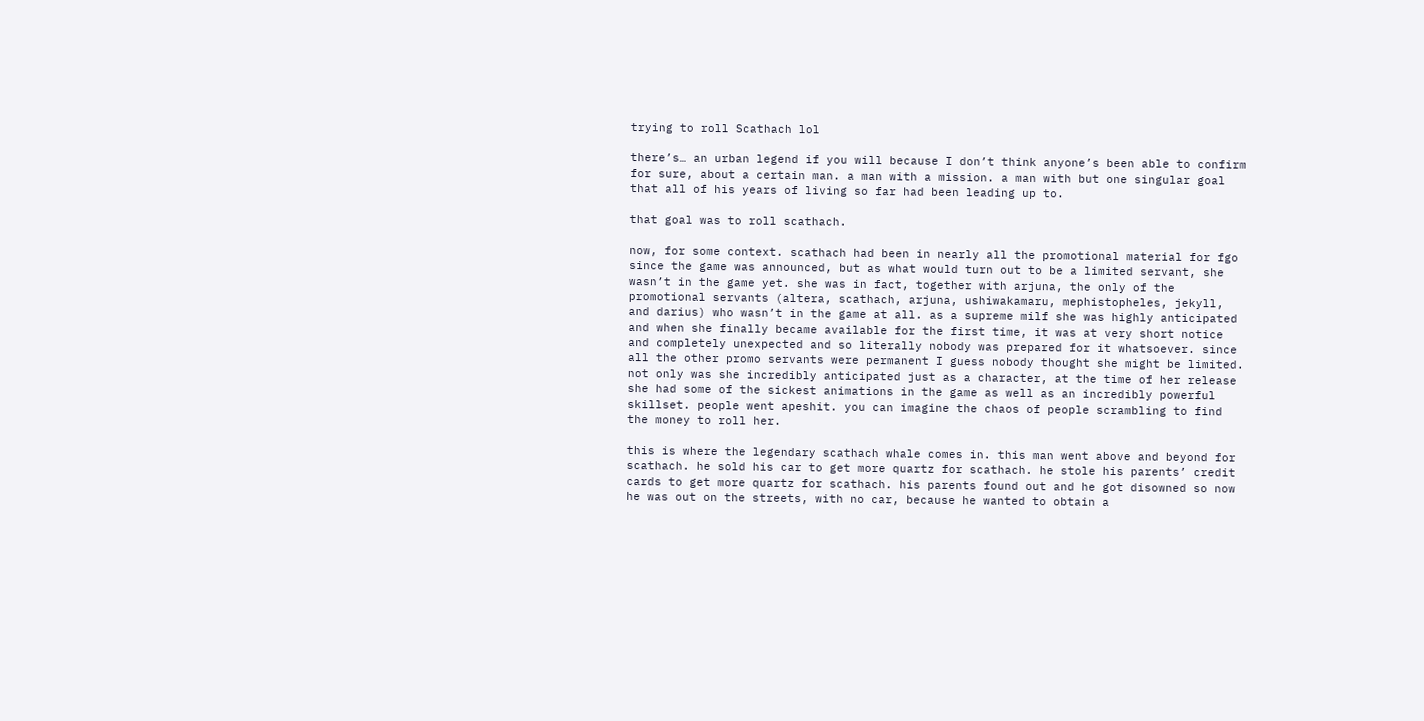trying to roll Scathach lol

there’s… an urban legend if you will because I don’t think anyone’s been able to confirm for sure, about a certain man. a man with a mission. a man with but one singular goal that all of his years of living so far had been leading up to.

that goal was to roll scathach.

now, for some context. scathach had been in nearly all the promotional material for fgo since the game was announced, but as what would turn out to be a limited servant, she wasn’t in the game yet. she was in fact, together with arjuna, the only of the promotional servants (altera, scathach, arjuna, ushiwakamaru, mephistopheles, jekyll, and darius) who wasn’t in the game at all. as a supreme milf she was highly anticipated and when she finally became available for the first time, it was at very short notice and completely unexpected and so literally nobody was prepared for it whatsoever. since all the other promo servants were permanent I guess nobody thought she might be limited. not only was she incredibly anticipated just as a character, at the time of her release she had some of the sickest animations in the game as well as an incredibly powerful skillset. people went apeshit. you can imagine the chaos of people scrambling to find the money to roll her.

this is where the legendary scathach whale comes in. this man went above and beyond for scathach. he sold his car to get more quartz for scathach. he stole his parents’ credit cards to get more quartz for scathach. his parents found out and he got disowned so now he was out on the streets, with no car, because he wanted to obtain a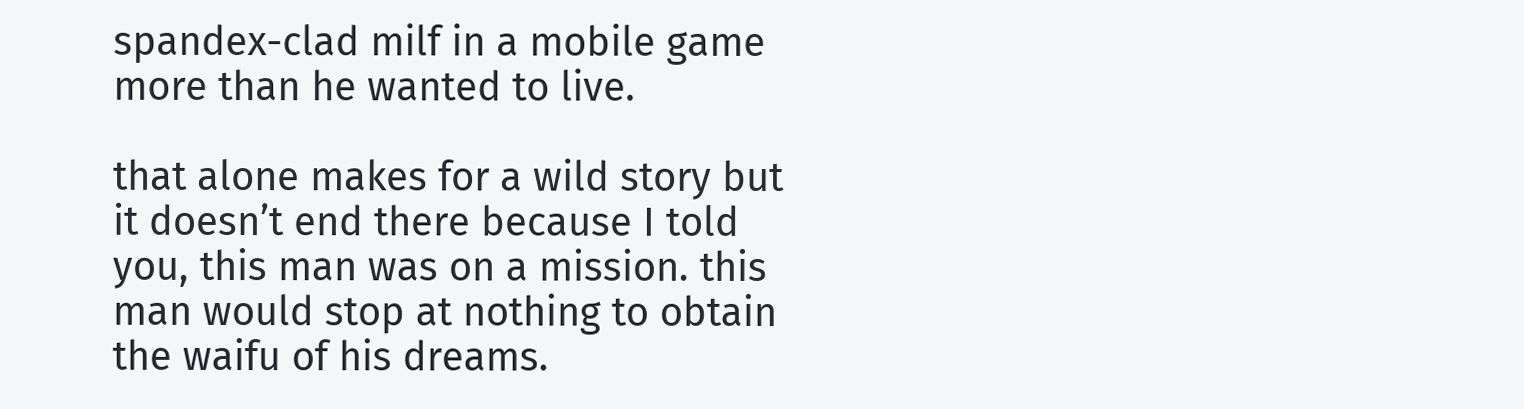spandex-clad milf in a mobile game more than he wanted to live.

that alone makes for a wild story but it doesn’t end there because I told you, this man was on a mission. this man would stop at nothing to obtain the waifu of his dreams.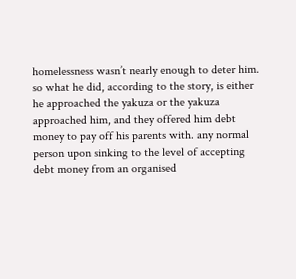homelessness wasn’t nearly enough to deter him. so what he did, according to the story, is either he approached the yakuza or the yakuza approached him, and they offered him debt money to pay off his parents with. any normal person upon sinking to the level of accepting debt money from an organised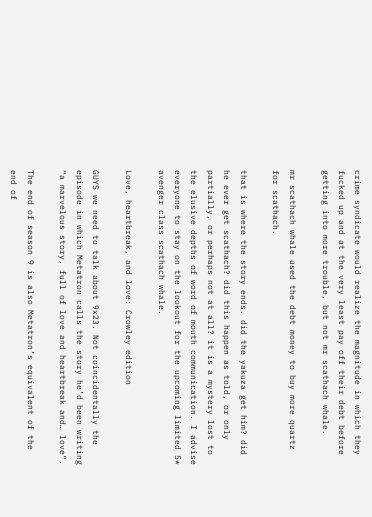crime syndicate would realize the magnitude in which they fucked up and at the very least pay off their debt before getting into more trouble, but not mr scathach whale.

mr scathach whale used the debt money to buy more quartz for scathach.

that is where the story ends. did the yakuza get him? did he ever get scathach? did this happen as told, or only partially, or perhaps not at all? it is a mystery lost to the elusive depths of word of mouth communication. I advise everyone to stay on the lookout for the upcoming limited 5* avenger class scathach whale.

Love, heartbreak, and love: Crowley edition

GUYS we need to talk about 9x23. Not coincidentally the episode in which Metatron calls the story he’d been writing “a marvelous story, full of love and heartbreak and… love”.

The end of season 9 is also Metatron’s equivalent of the end of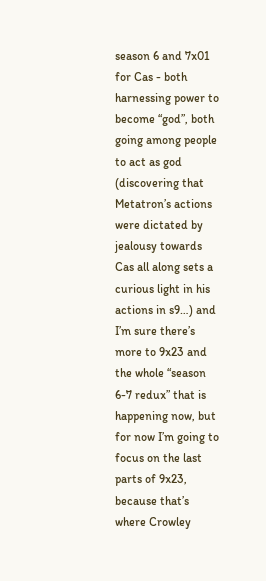season 6 and 7x01 for Cas - both harnessing power to become “god”, both going among people to act as god (discovering that Metatron’s actions were dictated by jealousy towards Cas all along sets a curious light in his actions in s9…) and I’m sure there’s more to 9x23 and the whole “season 6-7 redux” that is happening now, but for now I’m going to focus on the last parts of 9x23, because that’s where Crowley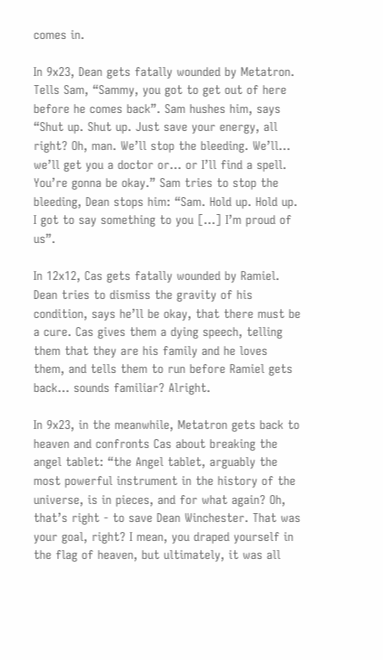comes in.

In 9x23, Dean gets fatally wounded by Metatron. Tells Sam, “Sammy, you got to get out of here before he comes back”. Sam hushes him, says “Shut up. Shut up. Just save your energy, all right? Oh, man. We’ll stop the bleeding. We’ll… we’ll get you a doctor or… or I’ll find a spell. You’re gonna be okay.” Sam tries to stop the bleeding, Dean stops him: “Sam. Hold up. Hold up. I got to say something to you […] I’m proud of us”.

In 12x12, Cas gets fatally wounded by Ramiel. Dean tries to dismiss the gravity of his condition, says he’ll be okay, that there must be a cure. Cas gives them a dying speech, telling them that they are his family and he loves them, and tells them to run before Ramiel gets back… sounds familiar? Alright.

In 9x23, in the meanwhile, Metatron gets back to heaven and confronts Cas about breaking the angel tablet: “the Angel tablet, arguably the most powerful instrument in the history of the universe, is in pieces, and for what again? Oh, that’s right - to save Dean Winchester. That was your goal, right? I mean, you draped yourself in the flag of heaven, but ultimately, it was all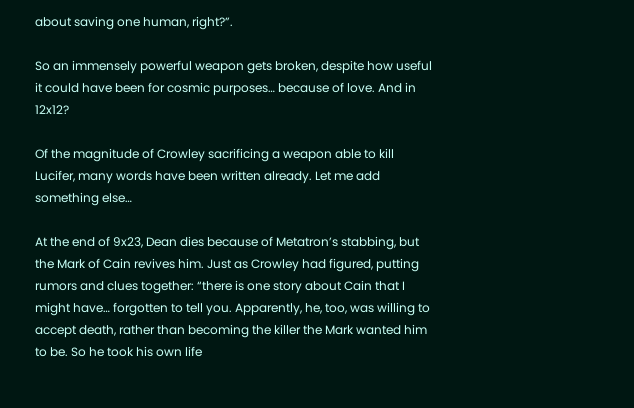about saving one human, right?”.

So an immensely powerful weapon gets broken, despite how useful it could have been for cosmic purposes… because of love. And in 12x12?

Of the magnitude of Crowley sacrificing a weapon able to kill Lucifer, many words have been written already. Let me add something else…

At the end of 9x23, Dean dies because of Metatron’s stabbing, but the Mark of Cain revives him. Just as Crowley had figured, putting rumors and clues together: “there is one story about Cain that I might have… forgotten to tell you. Apparently, he, too, was willing to accept death, rather than becoming the killer the Mark wanted him to be. So he took his own life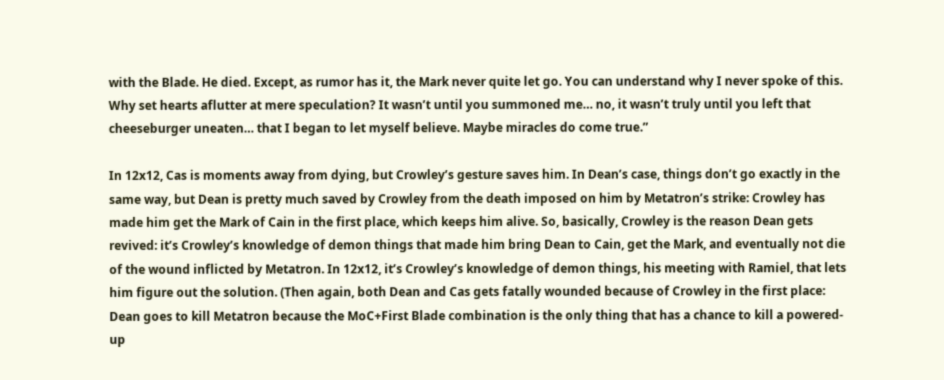with the Blade. He died. Except, as rumor has it, the Mark never quite let go. You can understand why I never spoke of this. Why set hearts aflutter at mere speculation? It wasn’t until you summoned me… no, it wasn’t truly until you left that cheeseburger uneaten… that I began to let myself believe. Maybe miracles do come true.”

In 12x12, Cas is moments away from dying, but Crowley’s gesture saves him. In Dean’s case, things don’t go exactly in the same way, but Dean is pretty much saved by Crowley from the death imposed on him by Metatron’s strike: Crowley has made him get the Mark of Cain in the first place, which keeps him alive. So, basically, Crowley is the reason Dean gets revived: it’s Crowley’s knowledge of demon things that made him bring Dean to Cain, get the Mark, and eventually not die of the wound inflicted by Metatron. In 12x12, it’s Crowley’s knowledge of demon things, his meeting with Ramiel, that lets him figure out the solution. (Then again, both Dean and Cas gets fatally wounded because of Crowley in the first place: Dean goes to kill Metatron because the MoC+First Blade combination is the only thing that has a chance to kill a powered-up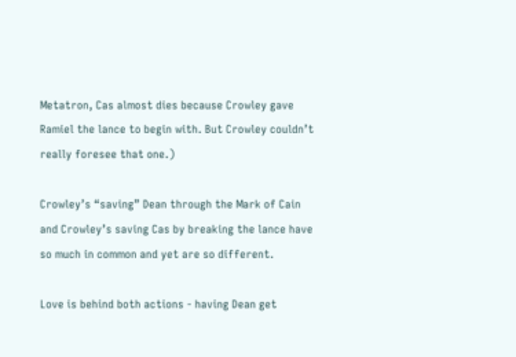Metatron, Cas almost dies because Crowley gave Ramiel the lance to begin with. But Crowley couldn’t really foresee that one.)

Crowley’s “saving” Dean through the Mark of Cain and Crowley’s saving Cas by breaking the lance have so much in common and yet are so different.

Love is behind both actions - having Dean get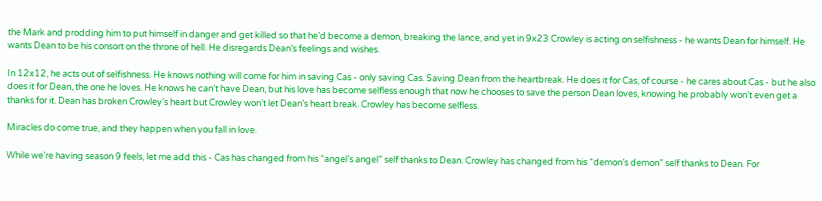the Mark and prodding him to put himself in danger and get killed so that he’d become a demon, breaking the lance, and yet in 9x23 Crowley is acting on selfishness - he wants Dean for himself. He wants Dean to be his consort on the throne of hell. He disregards Dean’s feelings and wishes.

In 12x12, he acts out of selfishness. He knows nothing will come for him in saving Cas - only saving Cas. Saving Dean from the heartbreak. He does it for Cas, of course - he cares about Cas - but he also does it for Dean, the one he loves. He knows he can’t have Dean, but his love has become selfless enough that now he chooses to save the person Dean loves, knowing he probably won’t even get a thanks for it. Dean has broken Crowley’s heart but Crowley won’t let Dean’s heart break. Crowley has become selfless.

Miracles do come true, and they happen when you fall in love.

While we’re having season 9 feels, let me add this - Cas has changed from his “angel’s angel” self thanks to Dean. Crowley has changed from his “demon’s demon” self thanks to Dean. For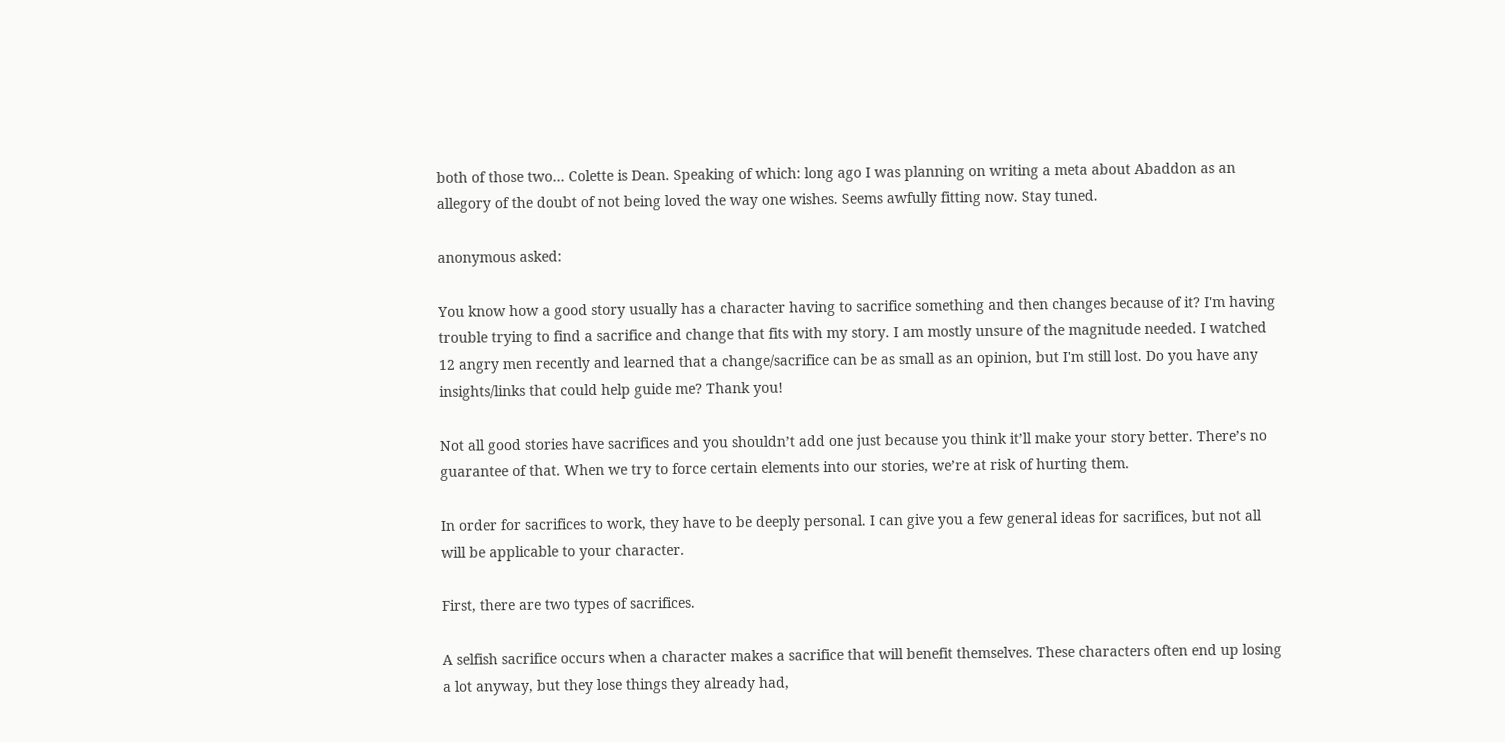both of those two… Colette is Dean. Speaking of which: long ago I was planning on writing a meta about Abaddon as an allegory of the doubt of not being loved the way one wishes. Seems awfully fitting now. Stay tuned.

anonymous asked:

You know how a good story usually has a character having to sacrifice something and then changes because of it? I'm having trouble trying to find a sacrifice and change that fits with my story. I am mostly unsure of the magnitude needed. I watched 12 angry men recently and learned that a change/sacrifice can be as small as an opinion, but I'm still lost. Do you have any insights/links that could help guide me? Thank you!

Not all good stories have sacrifices and you shouldn’t add one just because you think it’ll make your story better. There’s no guarantee of that. When we try to force certain elements into our stories, we’re at risk of hurting them.

In order for sacrifices to work, they have to be deeply personal. I can give you a few general ideas for sacrifices, but not all will be applicable to your character.

First, there are two types of sacrifices.

A selfish sacrifice occurs when a character makes a sacrifice that will benefit themselves. These characters often end up losing a lot anyway, but they lose things they already had,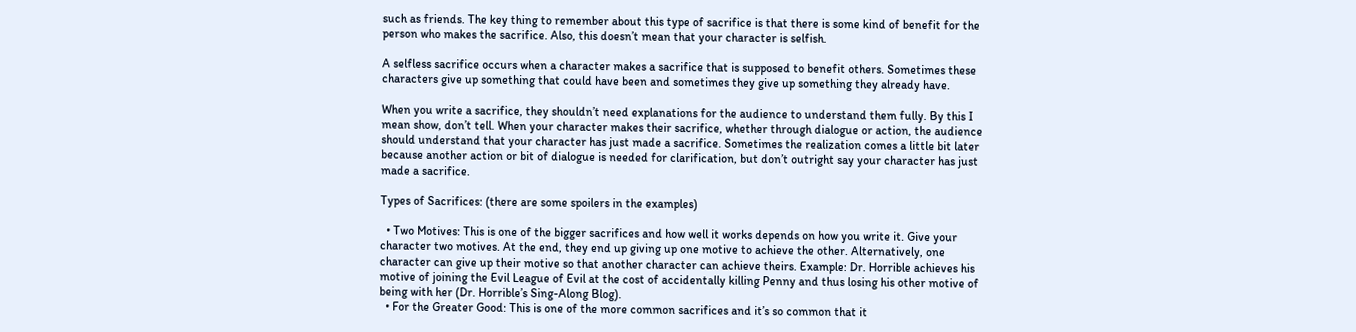such as friends. The key thing to remember about this type of sacrifice is that there is some kind of benefit for the person who makes the sacrifice. Also, this doesn’t mean that your character is selfish.

A selfless sacrifice occurs when a character makes a sacrifice that is supposed to benefit others. Sometimes these characters give up something that could have been and sometimes they give up something they already have.

When you write a sacrifice, they shouldn’t need explanations for the audience to understand them fully. By this I mean show, don’t tell. When your character makes their sacrifice, whether through dialogue or action, the audience should understand that your character has just made a sacrifice. Sometimes the realization comes a little bit later because another action or bit of dialogue is needed for clarification, but don’t outright say your character has just made a sacrifice.

Types of Sacrifices: (there are some spoilers in the examples)

  • Two Motives: This is one of the bigger sacrifices and how well it works depends on how you write it. Give your character two motives. At the end, they end up giving up one motive to achieve the other. Alternatively, one character can give up their motive so that another character can achieve theirs. Example: Dr. Horrible achieves his motive of joining the Evil League of Evil at the cost of accidentally killing Penny and thus losing his other motive of being with her (Dr. Horrible’s Sing-Along Blog).
  • For the Greater Good: This is one of the more common sacrifices and it’s so common that it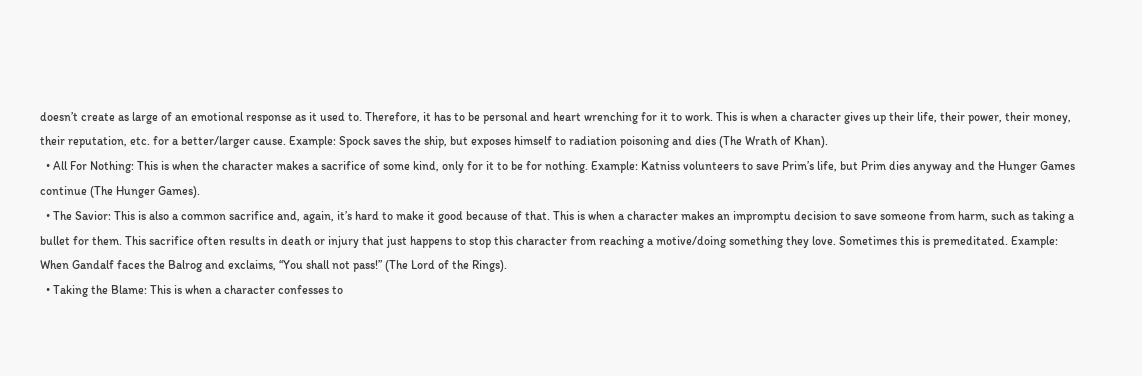doesn’t create as large of an emotional response as it used to. Therefore, it has to be personal and heart wrenching for it to work. This is when a character gives up their life, their power, their money, their reputation, etc. for a better/larger cause. Example: Spock saves the ship, but exposes himself to radiation poisoning and dies (The Wrath of Khan).
  • All For Nothing: This is when the character makes a sacrifice of some kind, only for it to be for nothing. Example: Katniss volunteers to save Prim’s life, but Prim dies anyway and the Hunger Games continue (The Hunger Games).
  • The Savior: This is also a common sacrifice and, again, it’s hard to make it good because of that. This is when a character makes an impromptu decision to save someone from harm, such as taking a bullet for them. This sacrifice often results in death or injury that just happens to stop this character from reaching a motive/doing something they love. Sometimes this is premeditated. Example: When Gandalf faces the Balrog and exclaims, “You shall not pass!” (The Lord of the Rings).
  • Taking the Blame: This is when a character confesses to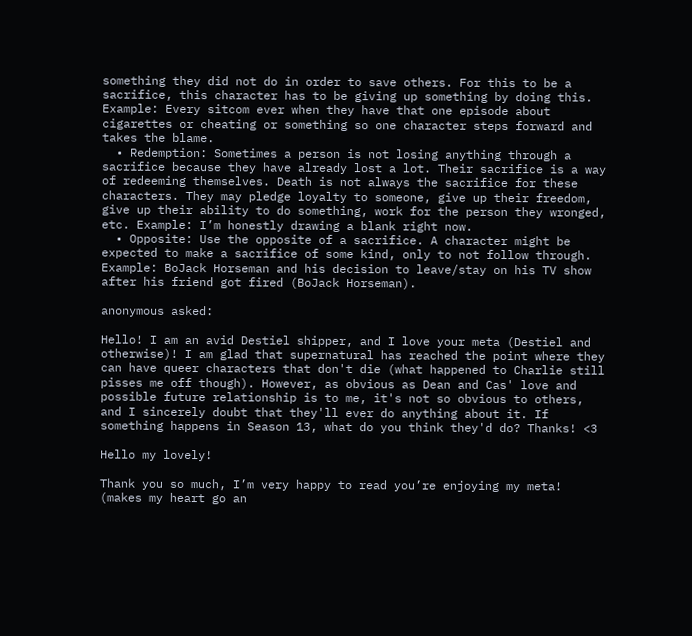something they did not do in order to save others. For this to be a sacrifice, this character has to be giving up something by doing this. Example: Every sitcom ever when they have that one episode about cigarettes or cheating or something so one character steps forward and takes the blame.
  • Redemption: Sometimes a person is not losing anything through a sacrifice because they have already lost a lot. Their sacrifice is a way of redeeming themselves. Death is not always the sacrifice for these characters. They may pledge loyalty to someone, give up their freedom, give up their ability to do something, work for the person they wronged, etc. Example: I’m honestly drawing a blank right now.
  • Opposite: Use the opposite of a sacrifice. A character might be expected to make a sacrifice of some kind, only to not follow through. Example: BoJack Horseman and his decision to leave/stay on his TV show after his friend got fired (BoJack Horseman).

anonymous asked:

Hello! I am an avid Destiel shipper, and I love your meta (Destiel and otherwise)! I am glad that supernatural has reached the point where they can have queer characters that don't die (what happened to Charlie still pisses me off though). However, as obvious as Dean and Cas' love and possible future relationship is to me, it's not so obvious to others, and I sincerely doubt that they'll ever do anything about it. If something happens in Season 13, what do you think they'd do? Thanks! <3

Hello my lovely!

Thank you so much, I’m very happy to read you’re enjoying my meta! (makes my heart go an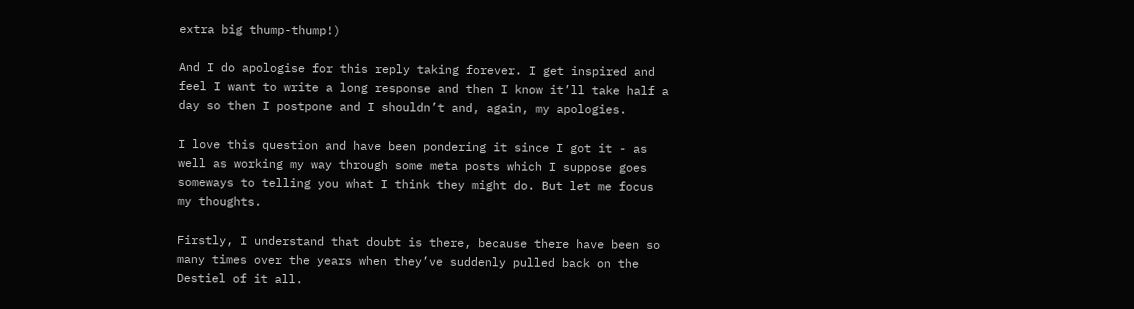extra big thump-thump!)

And I do apologise for this reply taking forever. I get inspired and feel I want to write a long response and then I know it’ll take half a day so then I postpone and I shouldn’t and, again, my apologies.

I love this question and have been pondering it since I got it - as well as working my way through some meta posts which I suppose goes someways to telling you what I think they might do. But let me focus my thoughts.

Firstly, I understand that doubt is there, because there have been so many times over the years when they’ve suddenly pulled back on the Destiel of it all.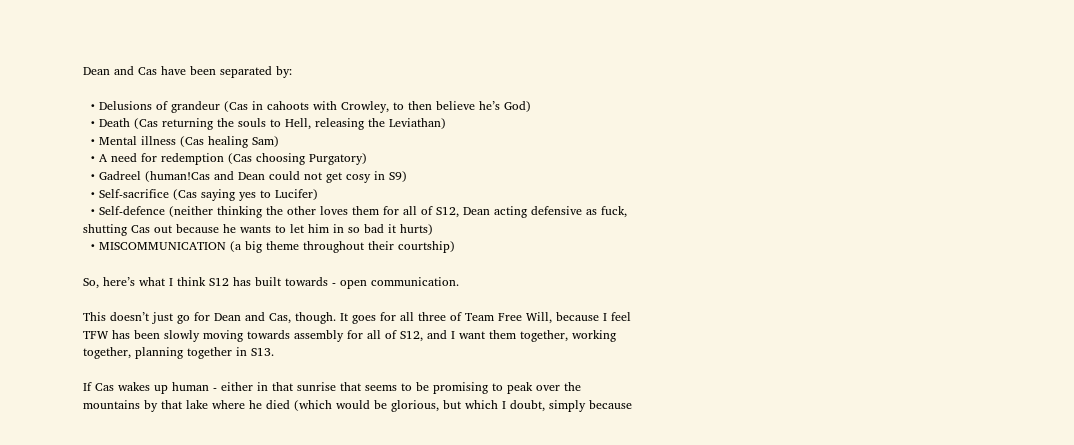Dean and Cas have been separated by:

  • Delusions of grandeur (Cas in cahoots with Crowley, to then believe he’s God)
  • Death (Cas returning the souls to Hell, releasing the Leviathan)
  • Mental illness (Cas healing Sam)
  • A need for redemption (Cas choosing Purgatory)
  • Gadreel (human!Cas and Dean could not get cosy in S9)
  • Self-sacrifice (Cas saying yes to Lucifer)
  • Self-defence (neither thinking the other loves them for all of S12, Dean acting defensive as fuck, shutting Cas out because he wants to let him in so bad it hurts)
  • MISCOMMUNICATION (a big theme throughout their courtship)

So, here’s what I think S12 has built towards - open communication.

This doesn’t just go for Dean and Cas, though. It goes for all three of Team Free Will, because I feel TFW has been slowly moving towards assembly for all of S12, and I want them together, working together, planning together in S13.

If Cas wakes up human - either in that sunrise that seems to be promising to peak over the mountains by that lake where he died (which would be glorious, but which I doubt, simply because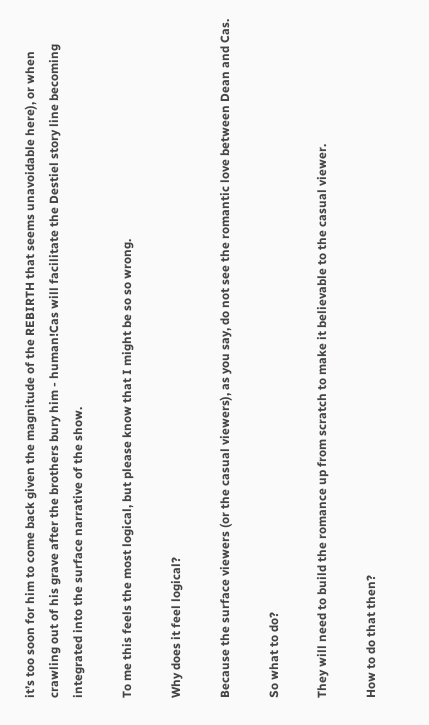it’s too soon for him to come back given the magnitude of the REBIRTH that seems unavoidable here), or when crawling out of his grave after the brothers bury him - human!Cas will facilitate the Destiel story line becoming integrated into the surface narrative of the show.

To me this feels the most logical, but please know that I might be so so wrong.

Why does it feel logical?

Because the surface viewers (or the casual viewers), as you say, do not see the romantic love between Dean and Cas.

So what to do?

They will need to build the romance up from scratch to make it believable to the casual viewer.

How to do that then?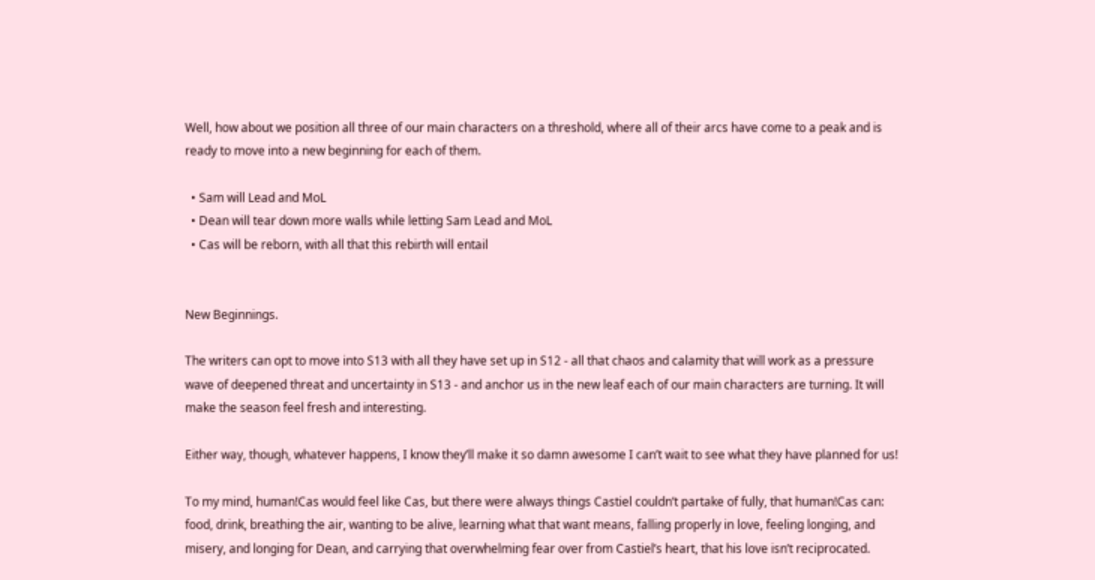Well, how about we position all three of our main characters on a threshold, where all of their arcs have come to a peak and is ready to move into a new beginning for each of them.

  • Sam will Lead and MoL
  • Dean will tear down more walls while letting Sam Lead and MoL
  • Cas will be reborn, with all that this rebirth will entail


New Beginnings.

The writers can opt to move into S13 with all they have set up in S12 - all that chaos and calamity that will work as a pressure wave of deepened threat and uncertainty in S13 - and anchor us in the new leaf each of our main characters are turning. It will make the season feel fresh and interesting.

Either way, though, whatever happens, I know they’ll make it so damn awesome I can’t wait to see what they have planned for us!

To my mind, human!Cas would feel like Cas, but there were always things Castiel couldn’t partake of fully, that human!Cas can: food, drink, breathing the air, wanting to be alive, learning what that want means, falling properly in love, feeling longing, and misery, and longing for Dean, and carrying that overwhelming fear over from Castiel’s heart, that his love isn’t reciprocated.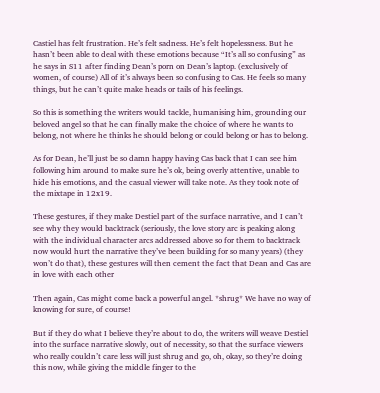Castiel has felt frustration. He’s felt sadness. He’s felt hopelessness. But he hasn’t been able to deal with these emotions because “It’s all so confusing” as he says in S11 after finding Dean’s porn on Dean’s laptop. (exclusively of women, of course) All of it’s always been so confusing to Cas. He feels so many things, but he can’t quite make heads or tails of his feelings.

So this is something the writers would tackle, humanising him, grounding our beloved angel so that he can finally make the choice of where he wants to belong, not where he thinks he should belong or could belong or has to belong.

As for Dean, he’ll just be so damn happy having Cas back that I can see him following him around to make sure he’s ok, being overly attentive, unable to hide his emotions, and the casual viewer will take note. As they took note of the mixtape in 12x19.

These gestures, if they make Destiel part of the surface narrative, and I can’t see why they would backtrack (seriously, the love story arc is peaking along with the individual character arcs addressed above so for them to backtrack now would hurt the narrative they’ve been building for so many years) (they won’t do that), these gestures will then cement the fact that Dean and Cas are in love with each other

Then again, Cas might come back a powerful angel. *shrug* We have no way of knowing for sure, of course!

But if they do what I believe they’re about to do, the writers will weave Destiel into the surface narrative slowly, out of necessity, so that the surface viewers who really couldn’t care less will just shrug and go, oh, okay, so they’re doing this now, while giving the middle finger to the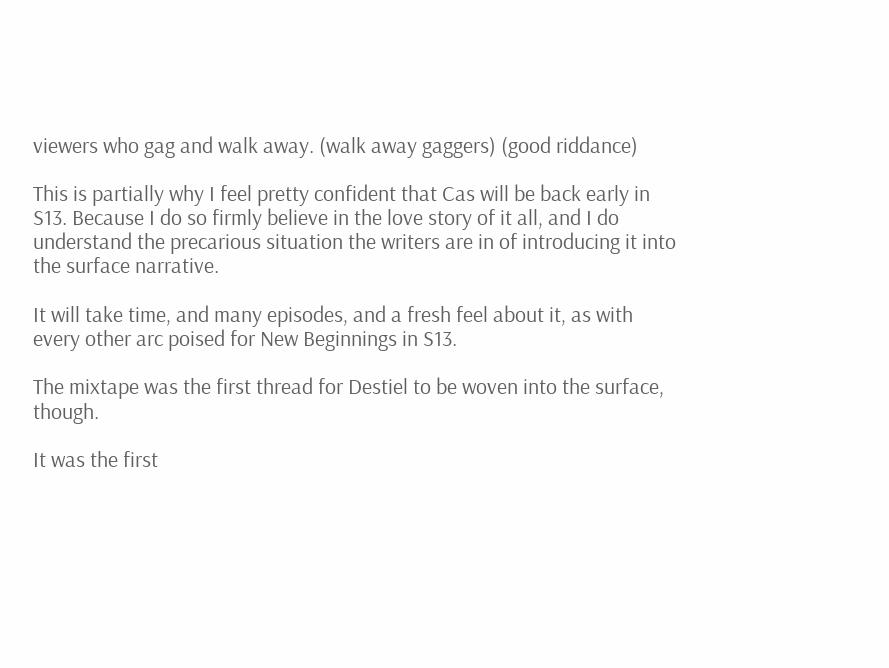viewers who gag and walk away. (walk away gaggers) (good riddance)

This is partially why I feel pretty confident that Cas will be back early in S13. Because I do so firmly believe in the love story of it all, and I do understand the precarious situation the writers are in of introducing it into the surface narrative.

It will take time, and many episodes, and a fresh feel about it, as with every other arc poised for New Beginnings in S13.

The mixtape was the first thread for Destiel to be woven into the surface, though.

It was the first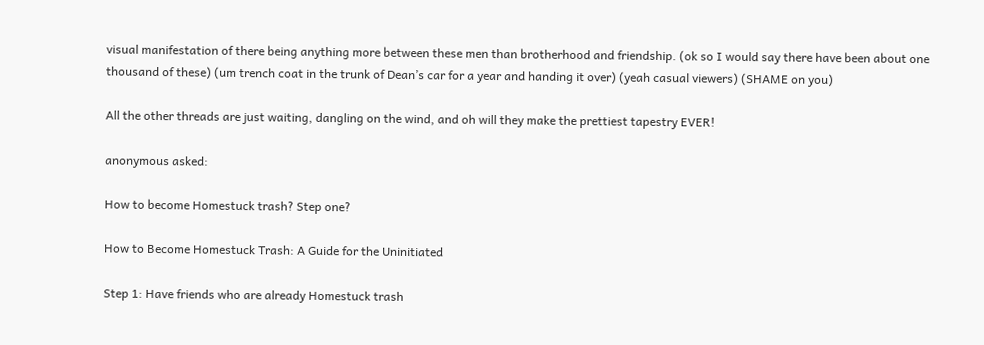visual manifestation of there being anything more between these men than brotherhood and friendship. (ok so I would say there have been about one thousand of these) (um trench coat in the trunk of Dean’s car for a year and handing it over) (yeah casual viewers) (SHAME on you)

All the other threads are just waiting, dangling on the wind, and oh will they make the prettiest tapestry EVER!

anonymous asked:

How to become Homestuck trash? Step one?

How to Become Homestuck Trash: A Guide for the Uninitiated

Step 1: Have friends who are already Homestuck trash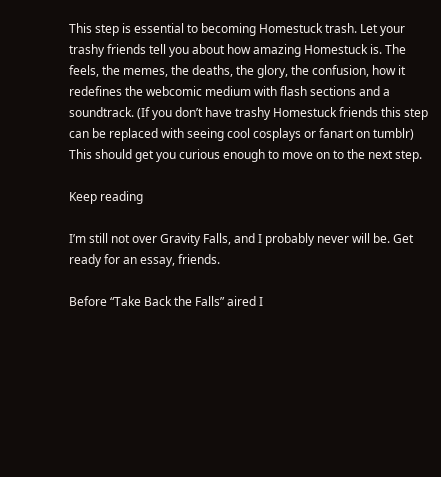This step is essential to becoming Homestuck trash. Let your trashy friends tell you about how amazing Homestuck is. The feels, the memes, the deaths, the glory, the confusion, how it redefines the webcomic medium with flash sections and a soundtrack. (If you don’t have trashy Homestuck friends this step can be replaced with seeing cool cosplays or fanart on tumblr) This should get you curious enough to move on to the next step.

Keep reading

I’m still not over Gravity Falls, and I probably never will be. Get ready for an essay, friends.

Before “Take Back the Falls” aired I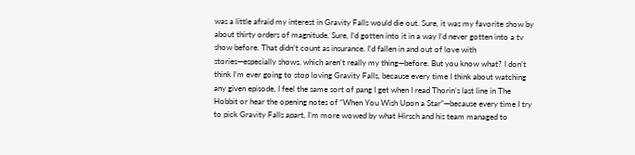was a little afraid my interest in Gravity Falls would die out. Sure, it was my favorite show by about thirty orders of magnitude. Sure, I’d gotten into it in a way I’d never gotten into a tv show before. That didn’t count as insurance. I’d fallen in and out of love with stories—especially shows, which aren’t really my thing—before. But you know what? I don’t think I’m ever going to stop loving Gravity Falls, because every time I think about watching any given episode, I feel the same sort of pang I get when I read Thorin’s last line in The Hobbit or hear the opening notes of “When You Wish Upon a Star”—because every time I try to pick Gravity Falls apart, I’m more wowed by what Hirsch and his team managed to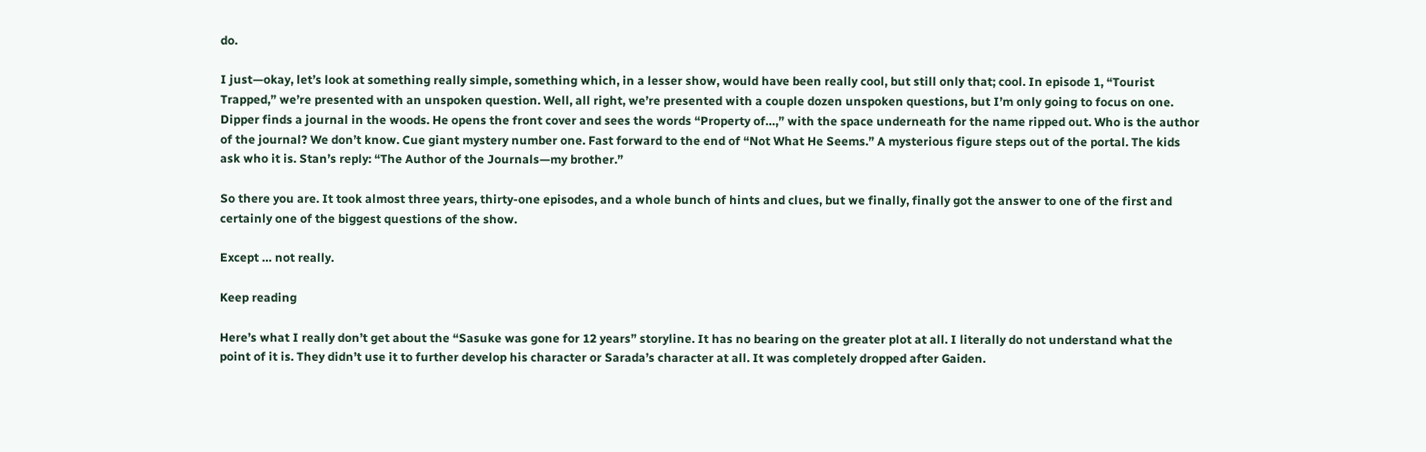do.

I just—okay, let’s look at something really simple, something which, in a lesser show, would have been really cool, but still only that; cool. In episode 1, “Tourist Trapped,” we’re presented with an unspoken question. Well, all right, we’re presented with a couple dozen unspoken questions, but I’m only going to focus on one. Dipper finds a journal in the woods. He opens the front cover and sees the words “Property of…,” with the space underneath for the name ripped out. Who is the author of the journal? We don’t know. Cue giant mystery number one. Fast forward to the end of “Not What He Seems.” A mysterious figure steps out of the portal. The kids ask who it is. Stan’s reply: “The Author of the Journals—my brother.”

So there you are. It took almost three years, thirty-one episodes, and a whole bunch of hints and clues, but we finally, finally got the answer to one of the first and certainly one of the biggest questions of the show.

Except … not really.

Keep reading

Here’s what I really don’t get about the “Sasuke was gone for 12 years” storyline. It has no bearing on the greater plot at all. I literally do not understand what the point of it is. They didn’t use it to further develop his character or Sarada’s character at all. It was completely dropped after Gaiden.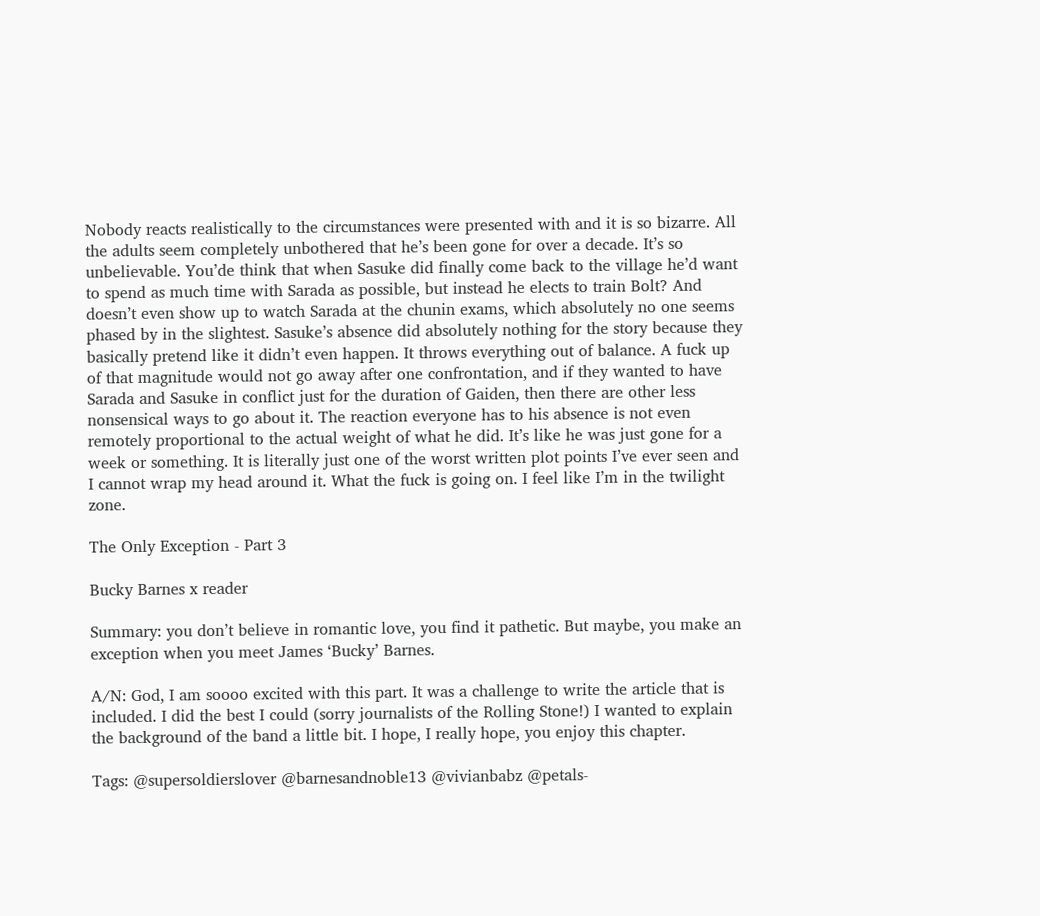Nobody reacts realistically to the circumstances were presented with and it is so bizarre. All the adults seem completely unbothered that he’s been gone for over a decade. It’s so unbelievable. You’de think that when Sasuke did finally come back to the village he’d want to spend as much time with Sarada as possible, but instead he elects to train Bolt? And doesn’t even show up to watch Sarada at the chunin exams, which absolutely no one seems phased by in the slightest. Sasuke’s absence did absolutely nothing for the story because they basically pretend like it didn’t even happen. It throws everything out of balance. A fuck up of that magnitude would not go away after one confrontation, and if they wanted to have Sarada and Sasuke in conflict just for the duration of Gaiden, then there are other less nonsensical ways to go about it. The reaction everyone has to his absence is not even remotely proportional to the actual weight of what he did. It’s like he was just gone for a week or something. It is literally just one of the worst written plot points I’ve ever seen and I cannot wrap my head around it. What the fuck is going on. I feel like I’m in the twilight zone.

The Only Exception - Part 3

Bucky Barnes x reader

Summary: you don’t believe in romantic love, you find it pathetic. But maybe, you make an exception when you meet James ‘Bucky’ Barnes.

A/N: God, I am soooo excited with this part. It was a challenge to write the article that is included. I did the best I could (sorry journalists of the Rolling Stone!) I wanted to explain the background of the band a little bit. I hope, I really hope, you enjoy this chapter.

Tags: @supersoldierslover @barnesandnoble13 @vivianbabz @petals-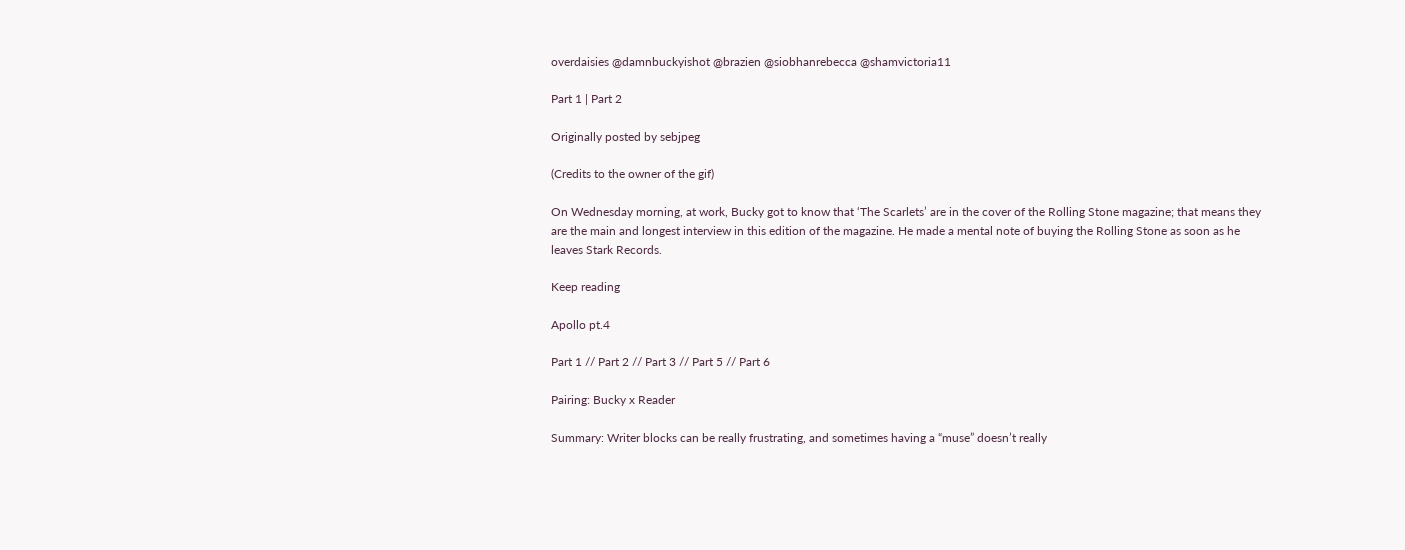overdaisies @damnbuckyishot @brazien @siobhanrebecca @shamvictoria11

Part 1 | Part 2

Originally posted by sebjpeg

(Credits to the owner of the gif)

On Wednesday morning, at work, Bucky got to know that ‘The Scarlets’ are in the cover of the Rolling Stone magazine; that means they are the main and longest interview in this edition of the magazine. He made a mental note of buying the Rolling Stone as soon as he leaves Stark Records.

Keep reading

Apollo pt.4

Part 1 // Part 2 // Part 3 // Part 5 // Part 6

Pairing: Bucky x Reader

Summary: Writer blocks can be really frustrating, and sometimes having a “muse” doesn’t really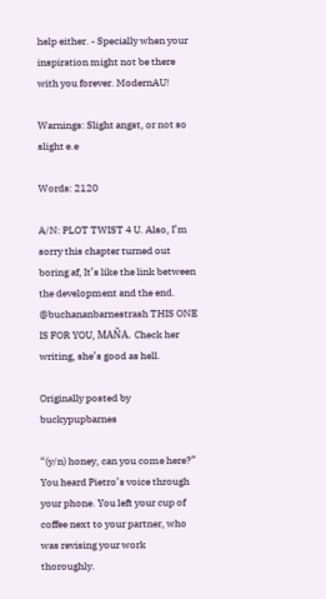help either. - Specially when your inspiration might not be there with you forever. ModernAU!

Warnings: Slight angst, or not so slight e.e

Words: 2120

A/N: PLOT TWIST 4 U. Also, I’m sorry this chapter turned out boring af, It’s like the link between the development and the end. @buchananbarnestrash THIS ONE IS FOR YOU, MAÑA. Check her writing, she’s good as hell.

Originally posted by buckypupbarnes

“(y/n) honey, can you come here?” You heard Pietro’s voice through your phone. You left your cup of coffee next to your partner, who was revising your work thoroughly.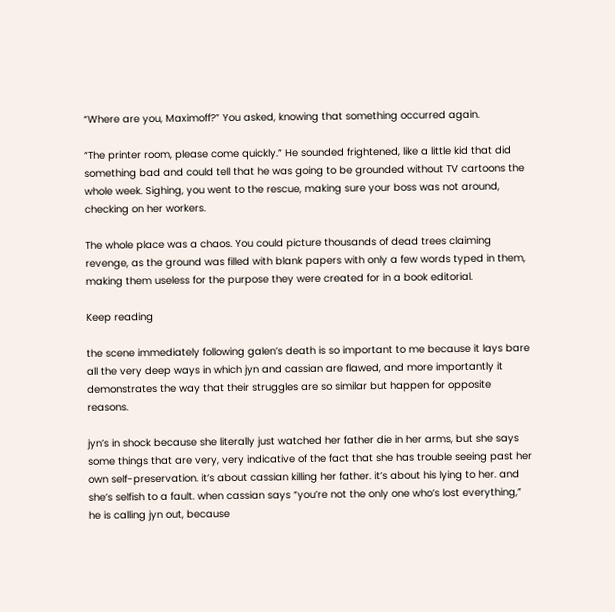“Where are you, Maximoff?” You asked, knowing that something occurred again.

“The printer room, please come quickly.” He sounded frightened, like a little kid that did something bad and could tell that he was going to be grounded without TV cartoons the whole week. Sighing, you went to the rescue, making sure your boss was not around, checking on her workers.

The whole place was a chaos. You could picture thousands of dead trees claiming revenge, as the ground was filled with blank papers with only a few words typed in them, making them useless for the purpose they were created for in a book editorial.

Keep reading

the scene immediately following galen’s death is so important to me because it lays bare all the very deep ways in which jyn and cassian are flawed, and more importantly it demonstrates the way that their struggles are so similar but happen for opposite reasons.

jyn’s in shock because she literally just watched her father die in her arms, but she says some things that are very, very indicative of the fact that she has trouble seeing past her own self-preservation. it’s about cassian killing her father. it’s about his lying to her. and she’s selfish to a fault. when cassian says “you’re not the only one who’s lost everything,” he is calling jyn out, because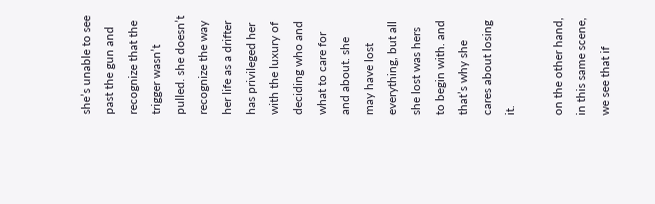she’s unable to see past the gun and recognize that the trigger wasn’t pulled. she doesn’t recognize the way her life as a drifter has privileged her with the luxury of deciding who and what to care for and about. she may have lost everything, but all she lost was hers to begin with. and that’s why she cares about losing it.

on the other hand, in this same scene, we see that if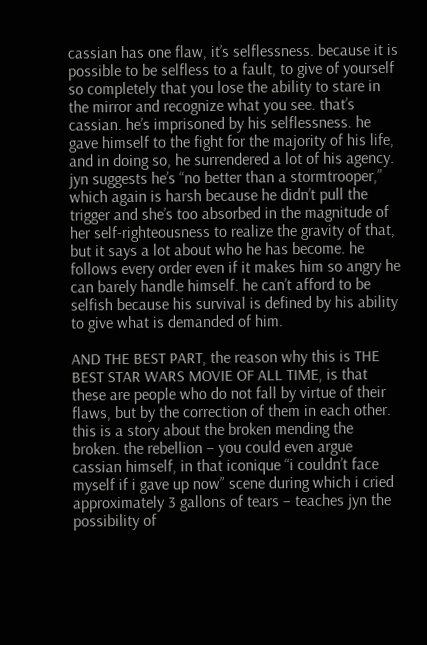cassian has one flaw, it’s selflessness. because it is possible to be selfless to a fault, to give of yourself so completely that you lose the ability to stare in the mirror and recognize what you see. that’s cassian. he’s imprisoned by his selflessness. he gave himself to the fight for the majority of his life, and in doing so, he surrendered a lot of his agency. jyn suggests he’s “no better than a stormtrooper,” which again is harsh because he didn’t pull the trigger and she’s too absorbed in the magnitude of her self-righteousness to realize the gravity of that, but it says a lot about who he has become. he follows every order even if it makes him so angry he can barely handle himself. he can’t afford to be selfish because his survival is defined by his ability to give what is demanded of him.

AND THE BEST PART, the reason why this is THE BEST STAR WARS MOVIE OF ALL TIME, is that these are people who do not fall by virtue of their flaws, but by the correction of them in each other. this is a story about the broken mending the broken. the rebellion – you could even argue cassian himself, in that iconique “i couldn’t face myself if i gave up now” scene during which i cried approximately 3 gallons of tears – teaches jyn the possibility of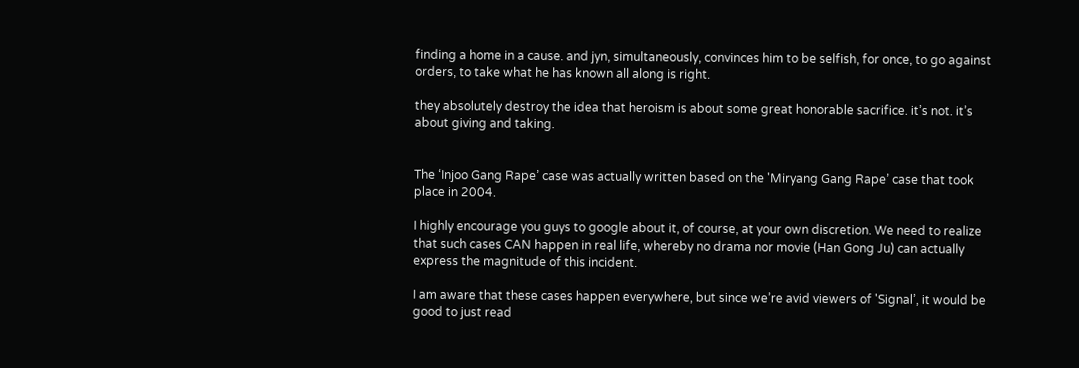finding a home in a cause. and jyn, simultaneously, convinces him to be selfish, for once, to go against orders, to take what he has known all along is right.

they absolutely destroy the idea that heroism is about some great honorable sacrifice. it’s not. it’s about giving and taking.


The ‘Injoo Gang Rape’ case was actually written based on the 'Miryang Gang Rape’ case that took place in 2004.

I highly encourage you guys to google about it, of course, at your own discretion. We need to realize that such cases CAN happen in real life, whereby no drama nor movie (Han Gong Ju) can actually express the magnitude of this incident.

I am aware that these cases happen everywhere, but since we’re avid viewers of 'Signal’, it would be good to just read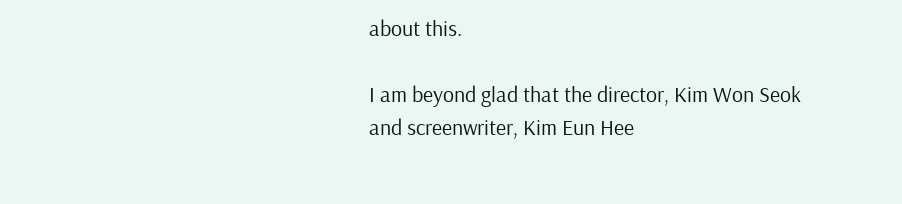about this.

I am beyond glad that the director, Kim Won Seok and screenwriter, Kim Eun Hee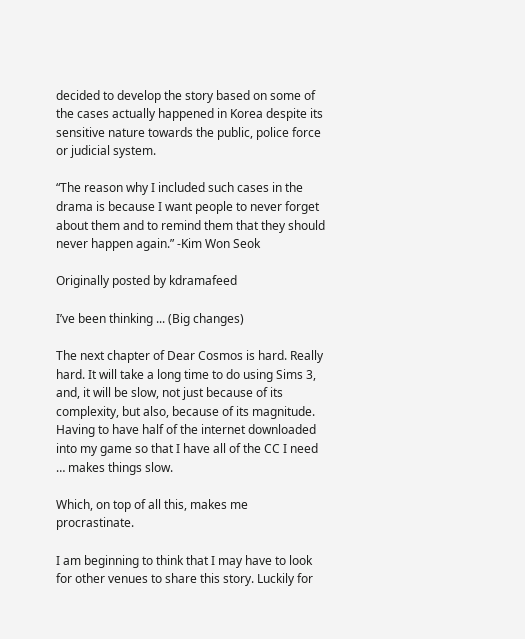decided to develop the story based on some of the cases actually happened in Korea despite its sensitive nature towards the public, police force or judicial system.

“The reason why I included such cases in the drama is because I want people to never forget about them and to remind them that they should never happen again.” -Kim Won Seok

Originally posted by kdramafeed

I’ve been thinking ... (Big changes)

The next chapter of Dear Cosmos is hard. Really hard. It will take a long time to do using Sims 3, and, it will be slow, not just because of its complexity, but also, because of its magnitude. Having to have half of the internet downloaded into my game so that I have all of the CC I need … makes things slow.

Which, on top of all this, makes me procrastinate.

I am beginning to think that I may have to look for other venues to share this story. Luckily for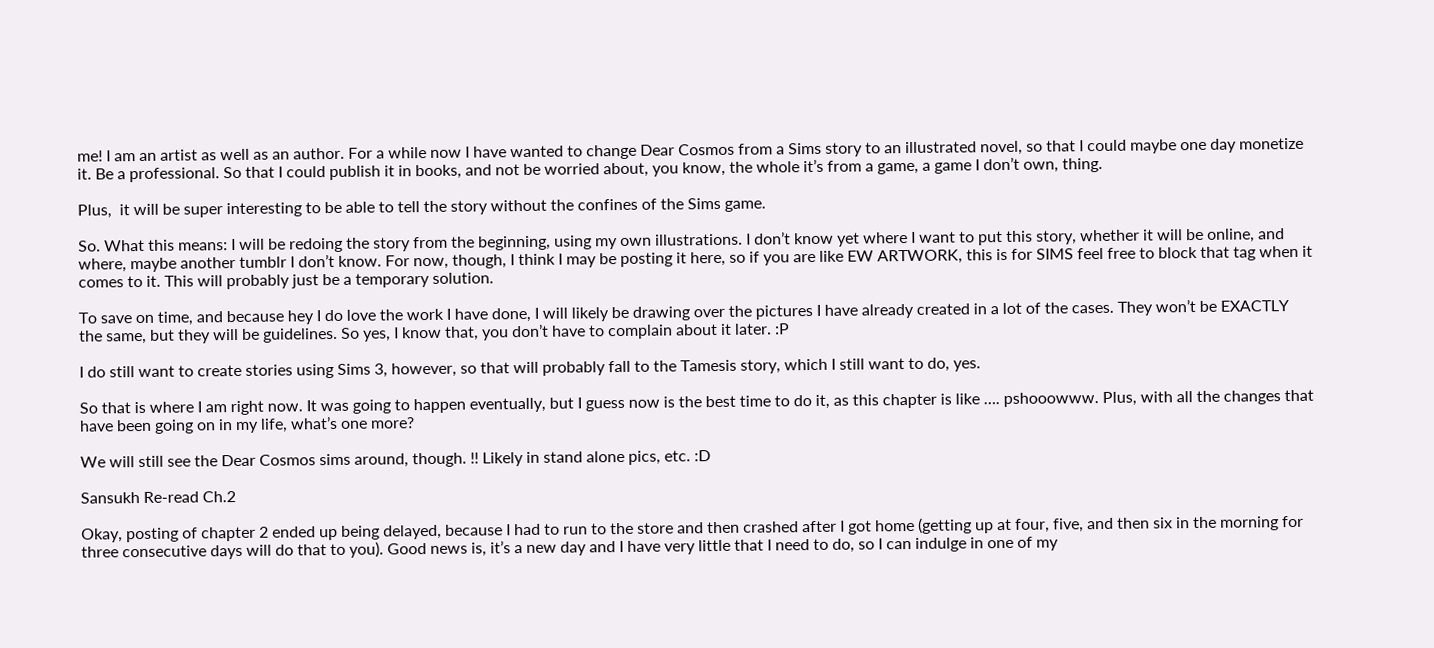me! I am an artist as well as an author. For a while now I have wanted to change Dear Cosmos from a Sims story to an illustrated novel, so that I could maybe one day monetize it. Be a professional. So that I could publish it in books, and not be worried about, you know, the whole it’s from a game, a game I don’t own, thing.

Plus,  it will be super interesting to be able to tell the story without the confines of the Sims game.

So. What this means: I will be redoing the story from the beginning, using my own illustrations. I don’t know yet where I want to put this story, whether it will be online, and where, maybe another tumblr I don’t know. For now, though, I think I may be posting it here, so if you are like EW ARTWORK, this is for SIMS feel free to block that tag when it comes to it. This will probably just be a temporary solution.

To save on time, and because hey I do love the work I have done, I will likely be drawing over the pictures I have already created in a lot of the cases. They won’t be EXACTLY the same, but they will be guidelines. So yes, I know that, you don’t have to complain about it later. :P

I do still want to create stories using Sims 3, however, so that will probably fall to the Tamesis story, which I still want to do, yes.

So that is where I am right now. It was going to happen eventually, but I guess now is the best time to do it, as this chapter is like …. pshooowww. Plus, with all the changes that have been going on in my life, what’s one more?

We will still see the Dear Cosmos sims around, though. !! Likely in stand alone pics, etc. :D

Sansukh Re-read Ch.2

Okay, posting of chapter 2 ended up being delayed, because I had to run to the store and then crashed after I got home (getting up at four, five, and then six in the morning for three consecutive days will do that to you). Good news is, it’s a new day and I have very little that I need to do, so I can indulge in one of my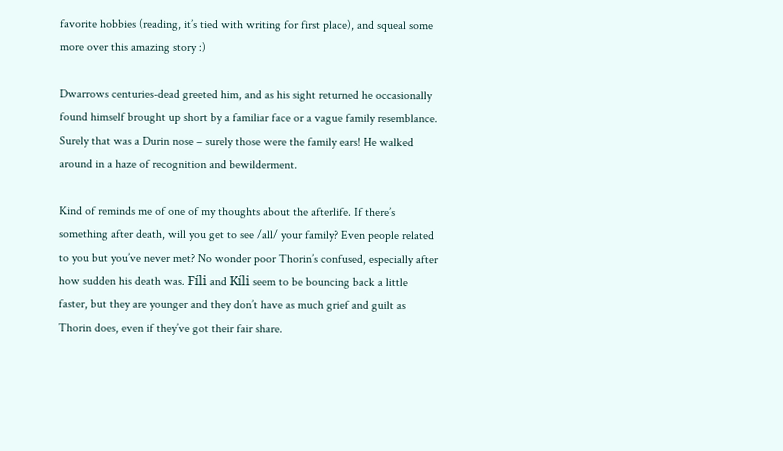favorite hobbies (reading, it’s tied with writing for first place), and squeal some more over this amazing story :)

Dwarrows centuries-dead greeted him, and as his sight returned he occasionally found himself brought up short by a familiar face or a vague family resemblance. Surely that was a Durin nose – surely those were the family ears! He walked around in a haze of recognition and bewilderment.

Kind of reminds me of one of my thoughts about the afterlife. If there’s something after death, will you get to see /all/ your family? Even people related to you but you’ve never met? No wonder poor Thorin’s confused, especially after how sudden his death was. Fíli and Kíli seem to be bouncing back a little faster, but they are younger and they don’t have as much grief and guilt as Thorin does, even if they’ve got their fair share.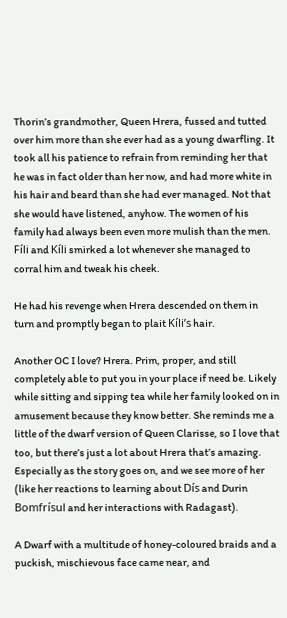Thorin’s grandmother, Queen Hrera, fussed and tutted over him more than she ever had as a young dwarfling. It took all his patience to refrain from reminding her that he was in fact older than her now, and had more white in his hair and beard than she had ever managed. Not that she would have listened, anyhow. The women of his family had always been even more mulish than the men. Fíli and Kíli smirked a lot whenever she managed to corral him and tweak his cheek.

He had his revenge when Hrera descended on them in turn and promptly began to plait Kíli’s hair.

Another OC I love? Hrera. Prim, proper, and still completely able to put you in your place if need be. Likely while sitting and sipping tea while her family looked on in amusement because they know better. She reminds me a little of the dwarf version of Queen Clarisse, so I love that too, but there’s just a lot about Hrera that’s amazing. Especially as the story goes on, and we see more of her (like her reactions to learning about Dís and Durin Bomfrísul and her interactions with Radagast).

A Dwarf with a multitude of honey-coloured braids and a puckish, mischievous face came near, and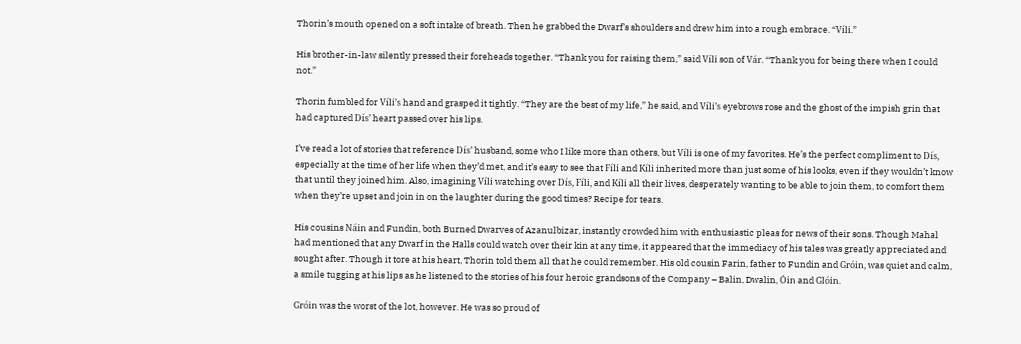Thorin’s mouth opened on a soft intake of breath. Then he grabbed the Dwarf’s shoulders and drew him into a rough embrace. “Víli.”

His brother-in-law silently pressed their foreheads together. “Thank you for raising them,” said Víli son of Vár. “Thank you for being there when I could not.”

Thorin fumbled for Víli’s hand and grasped it tightly. “They are the best of my life,” he said, and Víli’s eyebrows rose and the ghost of the impish grin that had captured Dís’ heart passed over his lips.

I’ve read a lot of stories that reference Dís’ husband, some who I like more than others, but Víli is one of my favorites. He’s the perfect compliment to Dís, especially at the time of her life when they’d met, and it’s easy to see that Fíli and Kíli inherited more than just some of his looks, even if they wouldn’t know that until they joined him. Also, imagining Víli watching over Dís, Fíli, and Kíli all their lives, desperately wanting to be able to join them, to comfort them when they’re upset and join in on the laughter during the good times? Recipe for tears.

His cousins Náin and Fundin, both Burned Dwarves of Azanulbizar, instantly crowded him with enthusiastic pleas for news of their sons. Though Mahal had mentioned that any Dwarf in the Halls could watch over their kin at any time, it appeared that the immediacy of his tales was greatly appreciated and sought after. Though it tore at his heart, Thorin told them all that he could remember. His old cousin Farin, father to Fundin and Gróin, was quiet and calm, a smile tugging at his lips as he listened to the stories of his four heroic grandsons of the Company – Balin, Dwalin, Óin and Glóin.

Gróin was the worst of the lot, however. He was so proud of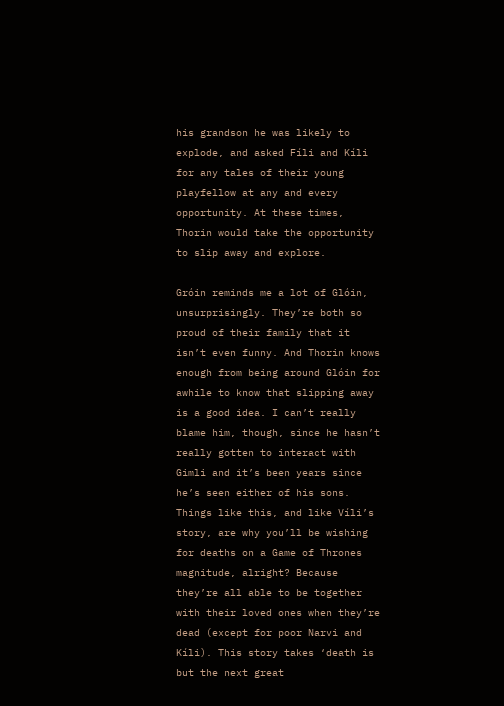his grandson he was likely to explode, and asked Fíli and Kíli for any tales of their young playfellow at any and every opportunity. At these times, Thorin would take the opportunity to slip away and explore.

Gróin reminds me a lot of Glóin, unsurprisingly. They’re both so proud of their family that it isn’t even funny. And Thorin knows enough from being around Glóin for awhile to know that slipping away is a good idea. I can’t really blame him, though, since he hasn’t really gotten to interact with Gimli and it’s been years since he’s seen either of his sons. Things like this, and like Víli’s story, are why you’ll be wishing for deaths on a Game of Thrones magnitude, alright? Because they’re all able to be together with their loved ones when they’re dead (except for poor Narvi and Kíli). This story takes ‘death is but the next great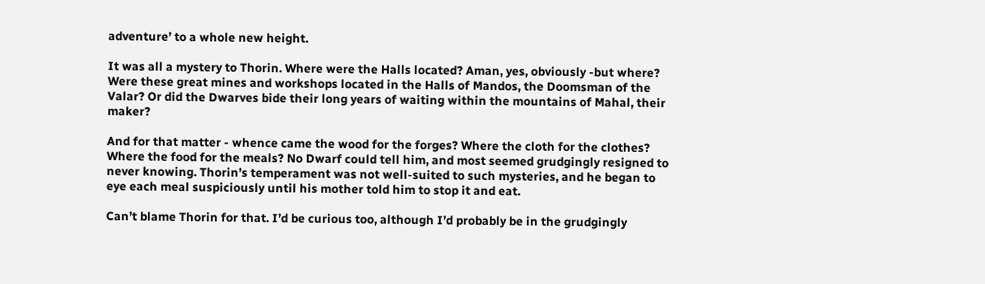adventure’ to a whole new height.

It was all a mystery to Thorin. Where were the Halls located? Aman, yes, obviously -but where? Were these great mines and workshops located in the Halls of Mandos, the Doomsman of the Valar? Or did the Dwarves bide their long years of waiting within the mountains of Mahal, their maker?

And for that matter - whence came the wood for the forges? Where the cloth for the clothes? Where the food for the meals? No Dwarf could tell him, and most seemed grudgingly resigned to never knowing. Thorin’s temperament was not well-suited to such mysteries, and he began to eye each meal suspiciously until his mother told him to stop it and eat.

Can’t blame Thorin for that. I’d be curious too, although I’d probably be in the grudgingly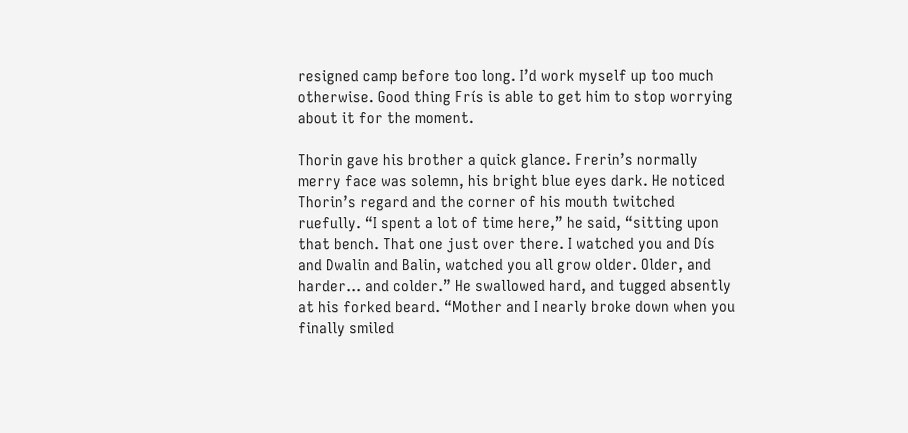resigned camp before too long. I’d work myself up too much otherwise. Good thing Frís is able to get him to stop worrying about it for the moment.

Thorin gave his brother a quick glance. Frerin’s normally merry face was solemn, his bright blue eyes dark. He noticed Thorin’s regard and the corner of his mouth twitched ruefully. “I spent a lot of time here,” he said, “sitting upon that bench. That one just over there. I watched you and Dís and Dwalin and Balin, watched you all grow older. Older, and harder… and colder.” He swallowed hard, and tugged absently at his forked beard. “Mother and I nearly broke down when you finally smiled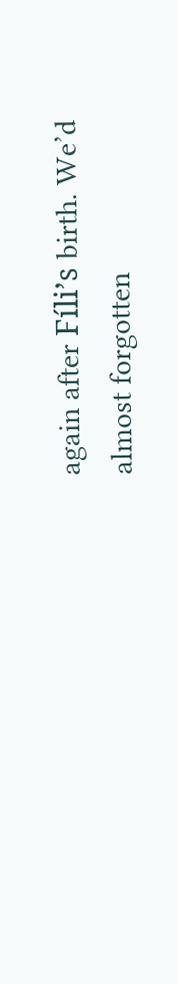again after Fíli’s birth. We’d almost forgotten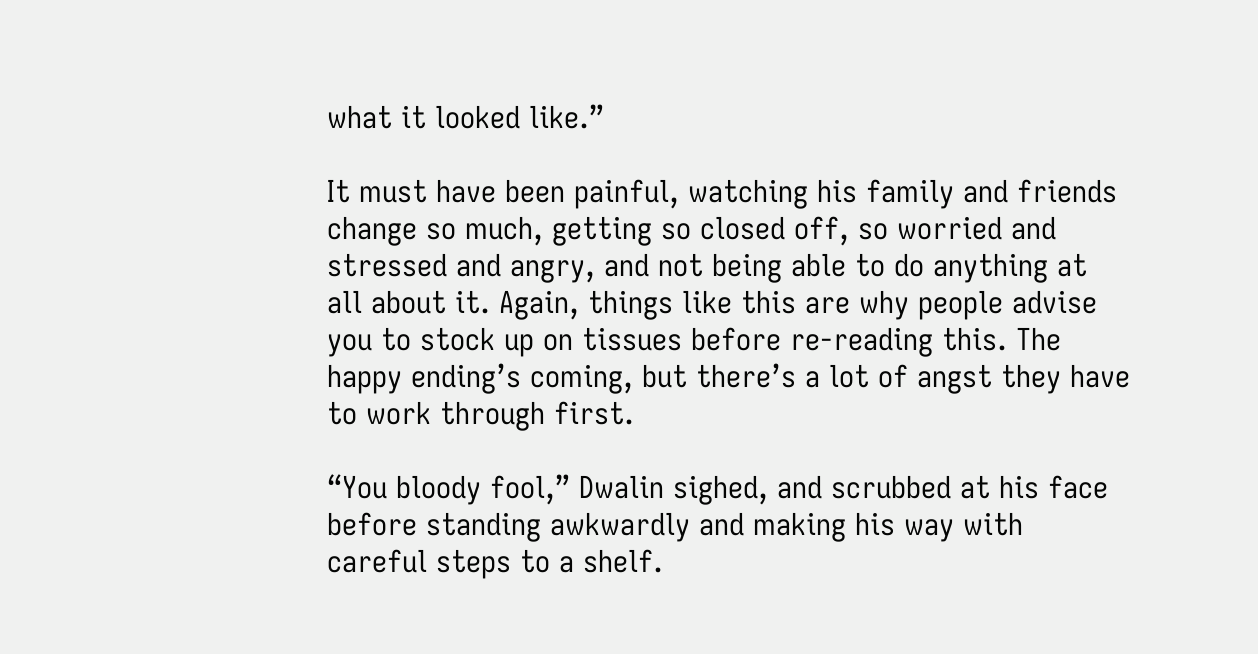what it looked like.”

It must have been painful, watching his family and friends change so much, getting so closed off, so worried and stressed and angry, and not being able to do anything at all about it. Again, things like this are why people advise you to stock up on tissues before re-reading this. The happy ending’s coming, but there’s a lot of angst they have to work through first.

“You bloody fool,” Dwalin sighed, and scrubbed at his face before standing awkwardly and making his way with careful steps to a shelf.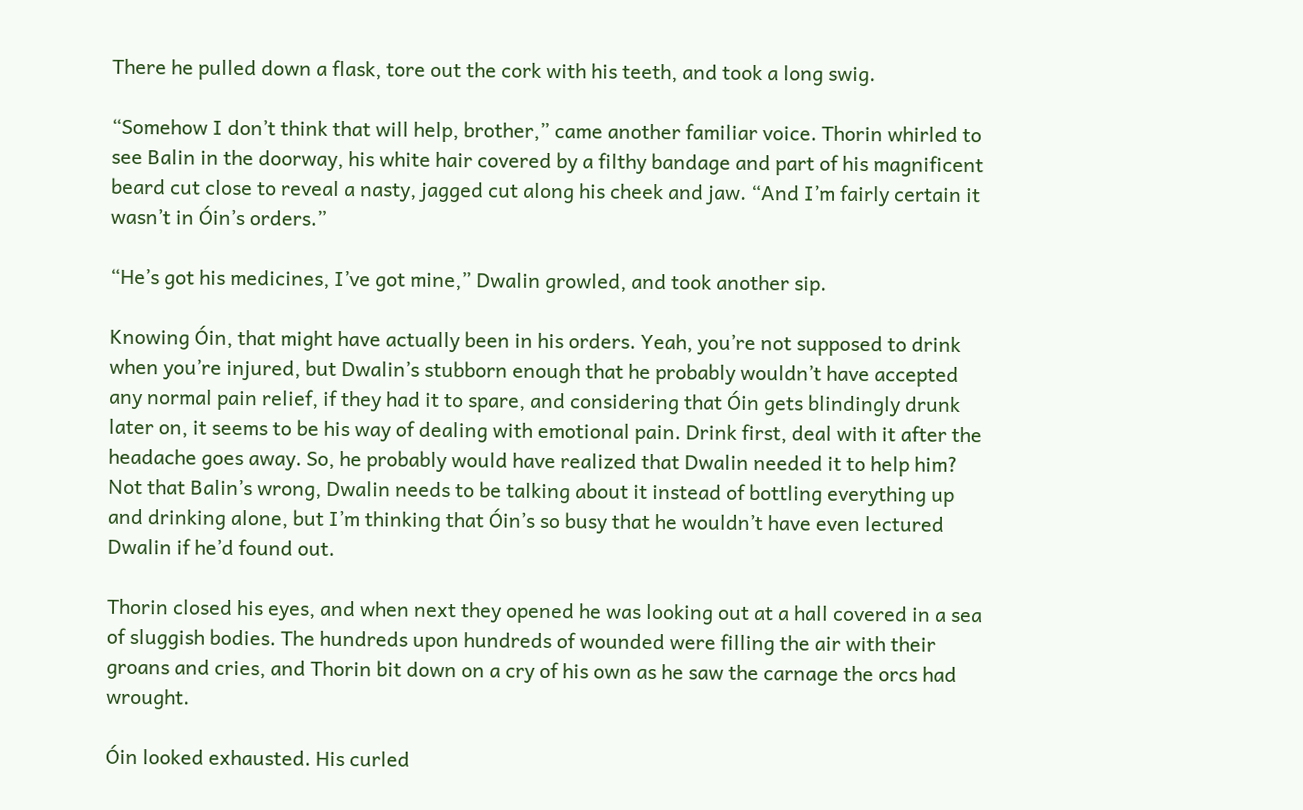There he pulled down a flask, tore out the cork with his teeth, and took a long swig.

“Somehow I don’t think that will help, brother,” came another familiar voice. Thorin whirled to see Balin in the doorway, his white hair covered by a filthy bandage and part of his magnificent beard cut close to reveal a nasty, jagged cut along his cheek and jaw. “And I’m fairly certain it wasn’t in Óin’s orders.”

“He’s got his medicines, I’ve got mine,” Dwalin growled, and took another sip.

Knowing Óin, that might have actually been in his orders. Yeah, you’re not supposed to drink when you’re injured, but Dwalin’s stubborn enough that he probably wouldn’t have accepted any normal pain relief, if they had it to spare, and considering that Óin gets blindingly drunk later on, it seems to be his way of dealing with emotional pain. Drink first, deal with it after the headache goes away. So, he probably would have realized that Dwalin needed it to help him? Not that Balin’s wrong, Dwalin needs to be talking about it instead of bottling everything up and drinking alone, but I’m thinking that Óin’s so busy that he wouldn’t have even lectured Dwalin if he’d found out.

Thorin closed his eyes, and when next they opened he was looking out at a hall covered in a sea of sluggish bodies. The hundreds upon hundreds of wounded were filling the air with their groans and cries, and Thorin bit down on a cry of his own as he saw the carnage the orcs had wrought.

Óin looked exhausted. His curled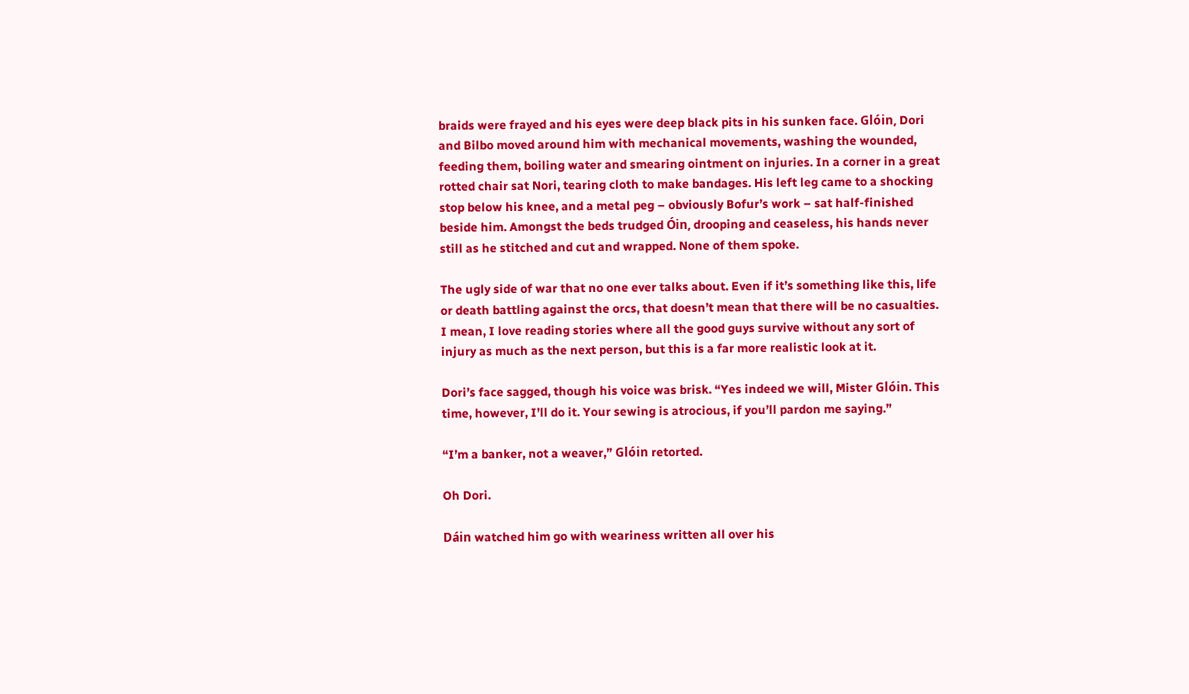braids were frayed and his eyes were deep black pits in his sunken face. Glóin, Dori and Bilbo moved around him with mechanical movements, washing the wounded, feeding them, boiling water and smearing ointment on injuries. In a corner in a great rotted chair sat Nori, tearing cloth to make bandages. His left leg came to a shocking stop below his knee, and a metal peg – obviously Bofur’s work – sat half-finished beside him. Amongst the beds trudged Óin, drooping and ceaseless, his hands never still as he stitched and cut and wrapped. None of them spoke.

The ugly side of war that no one ever talks about. Even if it’s something like this, life or death battling against the orcs, that doesn’t mean that there will be no casualties. I mean, I love reading stories where all the good guys survive without any sort of injury as much as the next person, but this is a far more realistic look at it.

Dori’s face sagged, though his voice was brisk. “Yes indeed we will, Mister Glóin. This time, however, I’ll do it. Your sewing is atrocious, if you’ll pardon me saying.”

“I’m a banker, not a weaver,” Glóin retorted.

Oh Dori.

Dáin watched him go with weariness written all over his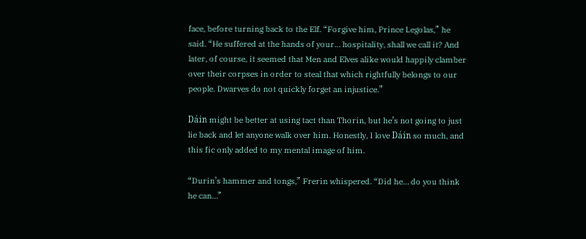face, before turning back to the Elf. “Forgive him, Prince Legolas,” he said. “He suffered at the hands of your… hospitality, shall we call it? And later, of course, it seemed that Men and Elves alike would happily clamber over their corpses in order to steal that which rightfully belongs to our people. Dwarves do not quickly forget an injustice.”

Dáin might be better at using tact than Thorin, but he’s not going to just lie back and let anyone walk over him. Honestly, I love Dáin so much, and this fic only added to my mental image of him.

“Durin’s hammer and tongs,” Frerin whispered. “Did he… do you think he can…”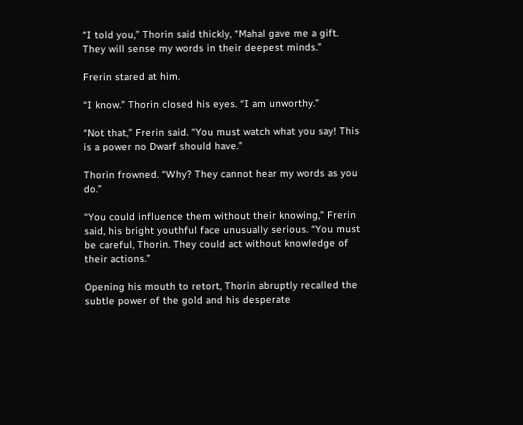“I told you,” Thorin said thickly, “Mahal gave me a gift. They will sense my words in their deepest minds.”

Frerin stared at him.

“I know.” Thorin closed his eyes. “I am unworthy.”

“Not that,” Frerin said. “You must watch what you say! This is a power no Dwarf should have.”

Thorin frowned. “Why? They cannot hear my words as you do.”

“You could influence them without their knowing,” Frerin said, his bright youthful face unusually serious. “You must be careful, Thorin. They could act without knowledge of their actions.”

Opening his mouth to retort, Thorin abruptly recalled the subtle power of the gold and his desperate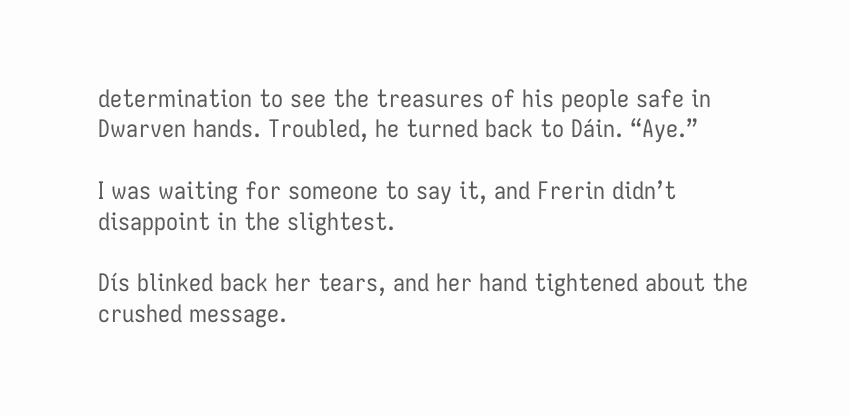determination to see the treasures of his people safe in Dwarven hands. Troubled, he turned back to Dáin. “Aye.”

I was waiting for someone to say it, and Frerin didn’t disappoint in the slightest.

Dís blinked back her tears, and her hand tightened about the crushed message.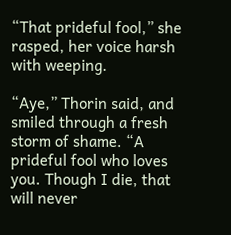“That prideful fool,” she rasped, her voice harsh with weeping.

“Aye,” Thorin said, and smiled through a fresh storm of shame. “A prideful fool who loves you. Though I die, that will never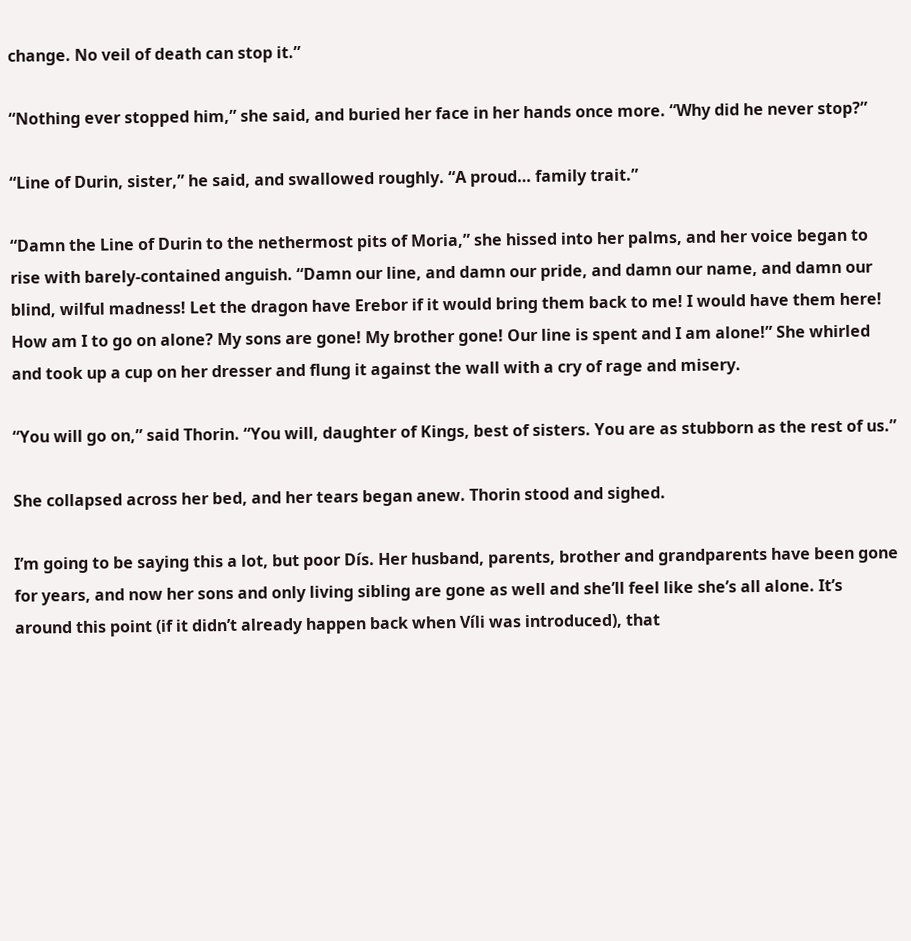change. No veil of death can stop it.”

“Nothing ever stopped him,” she said, and buried her face in her hands once more. “Why did he never stop?”

“Line of Durin, sister,” he said, and swallowed roughly. “A proud… family trait.”

“Damn the Line of Durin to the nethermost pits of Moria,” she hissed into her palms, and her voice began to rise with barely-contained anguish. “Damn our line, and damn our pride, and damn our name, and damn our blind, wilful madness! Let the dragon have Erebor if it would bring them back to me! I would have them here! How am I to go on alone? My sons are gone! My brother gone! Our line is spent and I am alone!” She whirled and took up a cup on her dresser and flung it against the wall with a cry of rage and misery.

“You will go on,” said Thorin. “You will, daughter of Kings, best of sisters. You are as stubborn as the rest of us.”

She collapsed across her bed, and her tears began anew. Thorin stood and sighed.

I’m going to be saying this a lot, but poor Dís. Her husband, parents, brother and grandparents have been gone for years, and now her sons and only living sibling are gone as well and she’ll feel like she’s all alone. It’s around this point (if it didn’t already happen back when Víli was introduced), that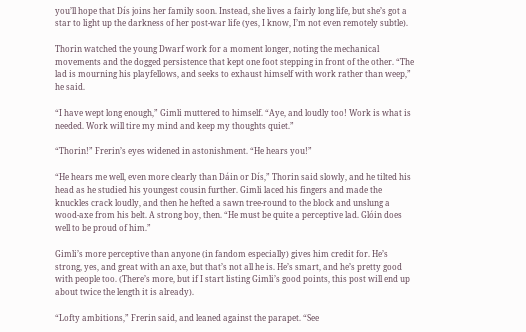you’ll hope that Dís joins her family soon. Instead, she lives a fairly long life, but she’s got a star to light up the darkness of her post-war life (yes, I know, I’m not even remotely subtle).

Thorin watched the young Dwarf work for a moment longer, noting the mechanical movements and the dogged persistence that kept one foot stepping in front of the other. “The lad is mourning his playfellows, and seeks to exhaust himself with work rather than weep,” he said.

“I have wept long enough,” Gimli muttered to himself. “Aye, and loudly too! Work is what is needed. Work will tire my mind and keep my thoughts quiet.”

“Thorin!” Frerin’s eyes widened in astonishment. “He hears you!”

“He hears me well, even more clearly than Dáin or Dís,” Thorin said slowly, and he tilted his head as he studied his youngest cousin further. Gimli laced his fingers and made the knuckles crack loudly, and then he hefted a sawn tree-round to the block and unslung a wood-axe from his belt. A strong boy, then. “He must be quite a perceptive lad. Glóin does well to be proud of him.”

Gimli’s more perceptive than anyone (in fandom especially) gives him credit for. He’s strong, yes, and great with an axe, but that’s not all he is. He’s smart, and he’s pretty good with people too. (There’s more, but if I start listing Gimli’s good points, this post will end up about twice the length it is already).

“Lofty ambitions,” Frerin said, and leaned against the parapet. “See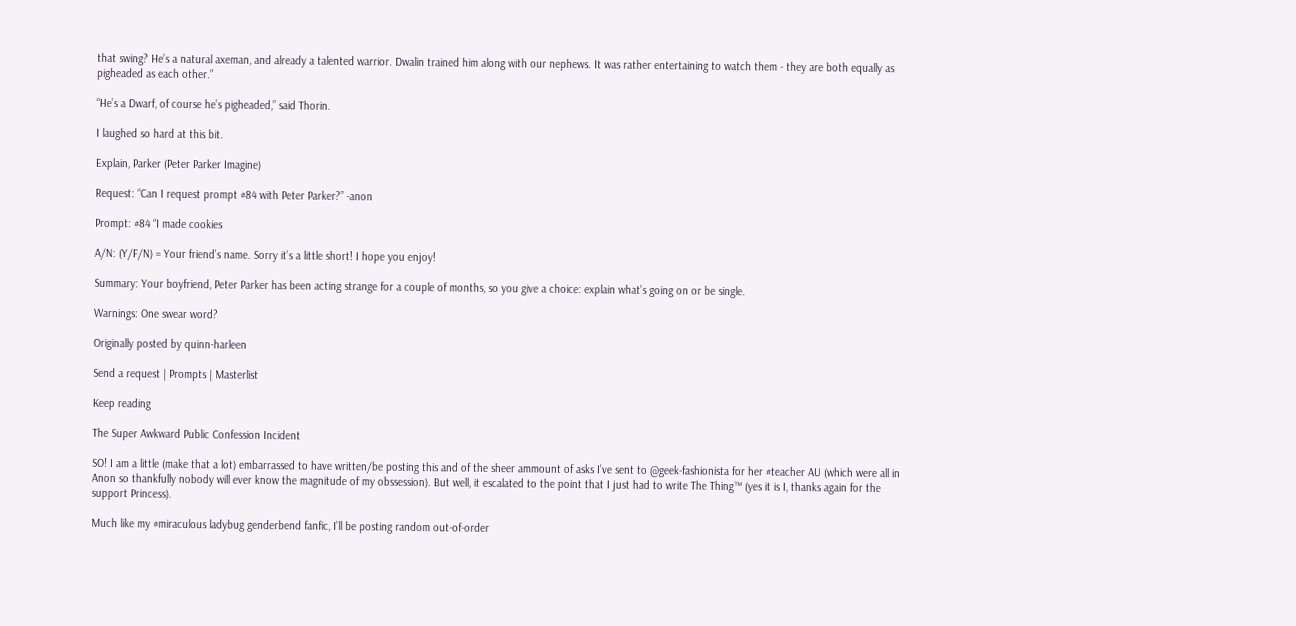that swing? He’s a natural axeman, and already a talented warrior. Dwalin trained him along with our nephews. It was rather entertaining to watch them - they are both equally as pigheaded as each other.”

“He’s a Dwarf, of course he’s pigheaded,” said Thorin.

I laughed so hard at this bit.

Explain, Parker (Peter Parker Imagine)

Request: “Can I request prompt #84 with Peter Parker?” -anon

Prompt: #84 “I made cookies

A/N: (Y/F/N) = Your friend’s name. Sorry it’s a little short! I hope you enjoy!

Summary: Your boyfriend, Peter Parker has been acting strange for a couple of months, so you give a choice: explain what’s going on or be single.

Warnings: One swear word?

Originally posted by quinn-harleen

Send a request | Prompts | Masterlist

Keep reading

The Super Awkward Public Confession Incident

SO! I am a little (make that a lot) embarrassed to have written/be posting this and of the sheer ammount of asks I’ve sent to @geek-fashionista for her #teacher AU (which were all in Anon so thankfully nobody will ever know the magnitude of my obssession). But well, it escalated to the point that I just had to write The Thing™ (yes it is I, thanks again for the support Princess).

Much like my #miraculous ladybug genderbend fanfic, I’ll be posting random out-of-order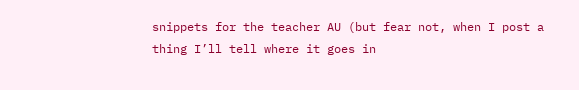snippets for the teacher AU (but fear not, when I post a thing I’ll tell where it goes in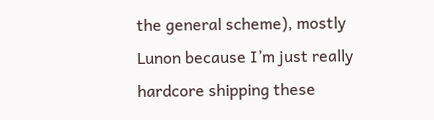the general scheme), mostly Lunon because I’m just really hardcore shipping these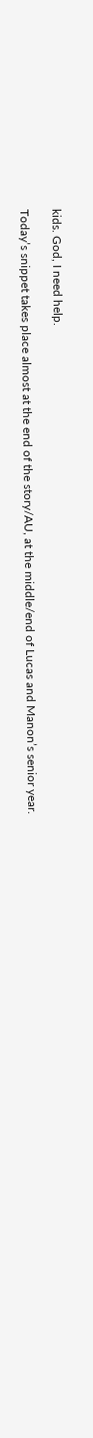kids. God, I need help.

Today’s snippet takes place almost at the end of the story/AU, at the middle/end of Lucas and Manon’s senior year.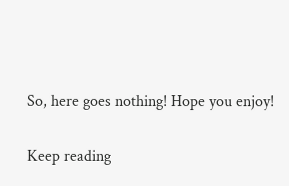So, here goes nothing! Hope you enjoy!

Keep reading